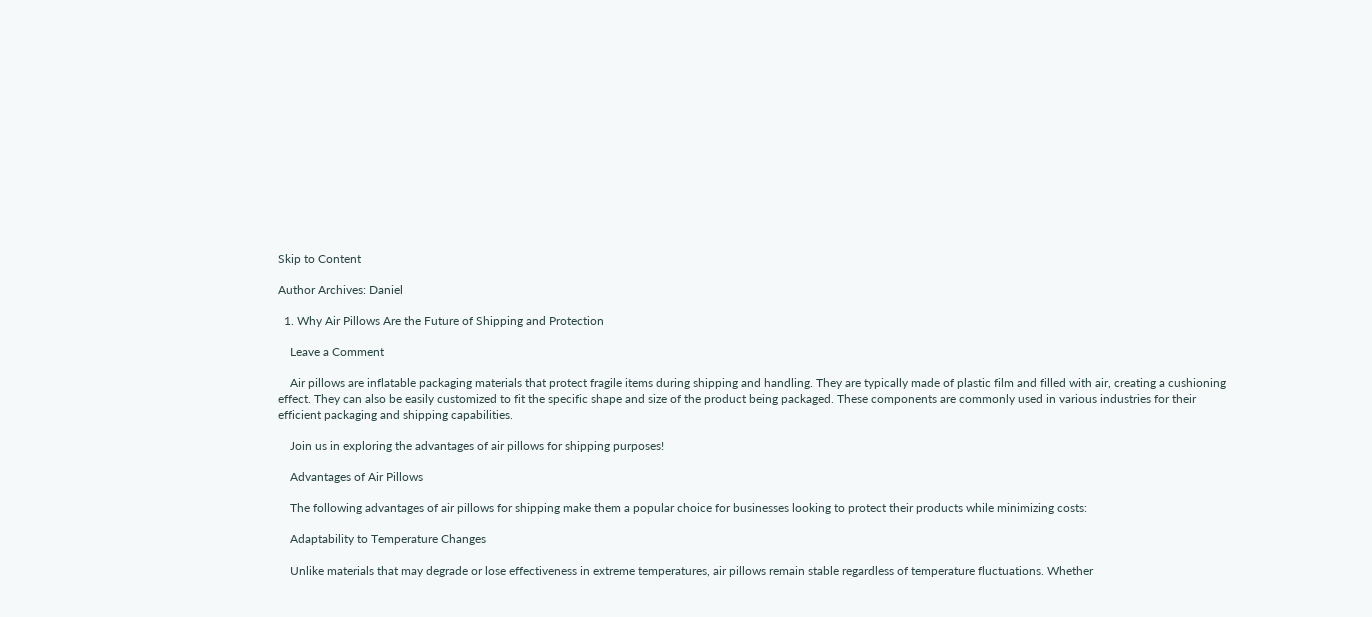Skip to Content

Author Archives: Daniel

  1. Why Air Pillows Are the Future of Shipping and Protection

    Leave a Comment

    Air pillows are inflatable packaging materials that protect fragile items during shipping and handling. They are typically made of plastic film and filled with air, creating a cushioning effect. They can also be easily customized to fit the specific shape and size of the product being packaged. These components are commonly used in various industries for their efficient packaging and shipping capabilities.

    Join us in exploring the advantages of air pillows for shipping purposes!

    Advantages of Air Pillows

    The following advantages of air pillows for shipping make them a popular choice for businesses looking to protect their products while minimizing costs:

    Adaptability to Temperature Changes

    Unlike materials that may degrade or lose effectiveness in extreme temperatures, air pillows remain stable regardless of temperature fluctuations. Whether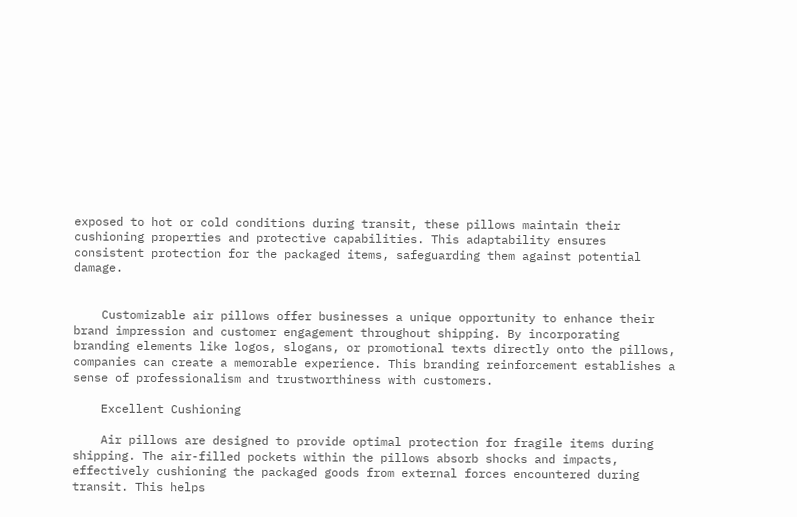exposed to hot or cold conditions during transit, these pillows maintain their cushioning properties and protective capabilities. This adaptability ensures consistent protection for the packaged items, safeguarding them against potential damage.


    Customizable air pillows offer businesses a unique opportunity to enhance their brand impression and customer engagement throughout shipping. By incorporating branding elements like logos, slogans, or promotional texts directly onto the pillows, companies can create a memorable experience. This branding reinforcement establishes a sense of professionalism and trustworthiness with customers.

    Excellent Cushioning

    Air pillows are designed to provide optimal protection for fragile items during shipping. The air-filled pockets within the pillows absorb shocks and impacts, effectively cushioning the packaged goods from external forces encountered during transit. This helps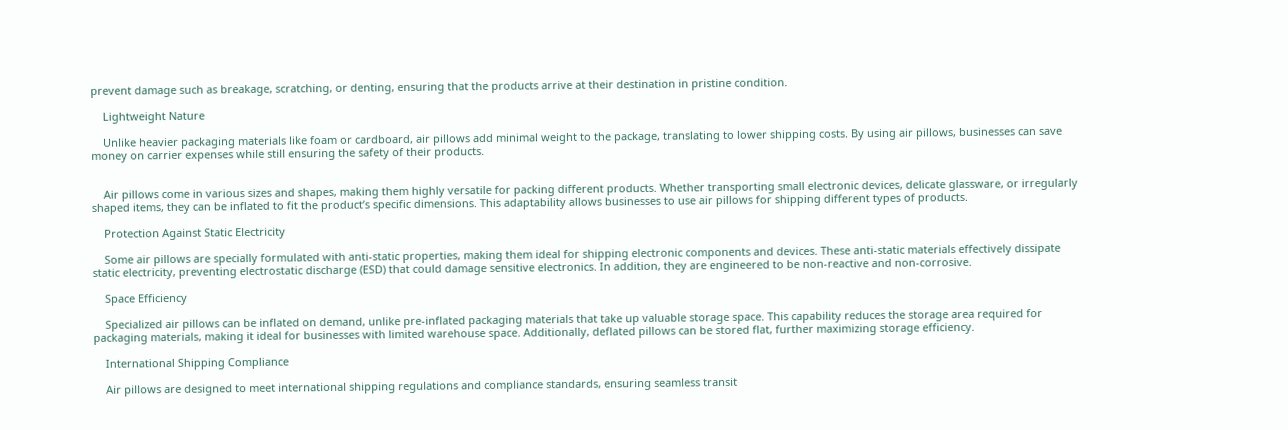prevent damage such as breakage, scratching, or denting, ensuring that the products arrive at their destination in pristine condition.

    Lightweight Nature

    Unlike heavier packaging materials like foam or cardboard, air pillows add minimal weight to the package, translating to lower shipping costs. By using air pillows, businesses can save money on carrier expenses while still ensuring the safety of their products.


    Air pillows come in various sizes and shapes, making them highly versatile for packing different products. Whether transporting small electronic devices, delicate glassware, or irregularly shaped items, they can be inflated to fit the product’s specific dimensions. This adaptability allows businesses to use air pillows for shipping different types of products.

    Protection Against Static Electricity

    Some air pillows are specially formulated with anti-static properties, making them ideal for shipping electronic components and devices. These anti-static materials effectively dissipate static electricity, preventing electrostatic discharge (ESD) that could damage sensitive electronics. In addition, they are engineered to be non-reactive and non-corrosive.

    Space Efficiency

    Specialized air pillows can be inflated on demand, unlike pre-inflated packaging materials that take up valuable storage space. This capability reduces the storage area required for packaging materials, making it ideal for businesses with limited warehouse space. Additionally, deflated pillows can be stored flat, further maximizing storage efficiency.

    International Shipping Compliance

    Air pillows are designed to meet international shipping regulations and compliance standards, ensuring seamless transit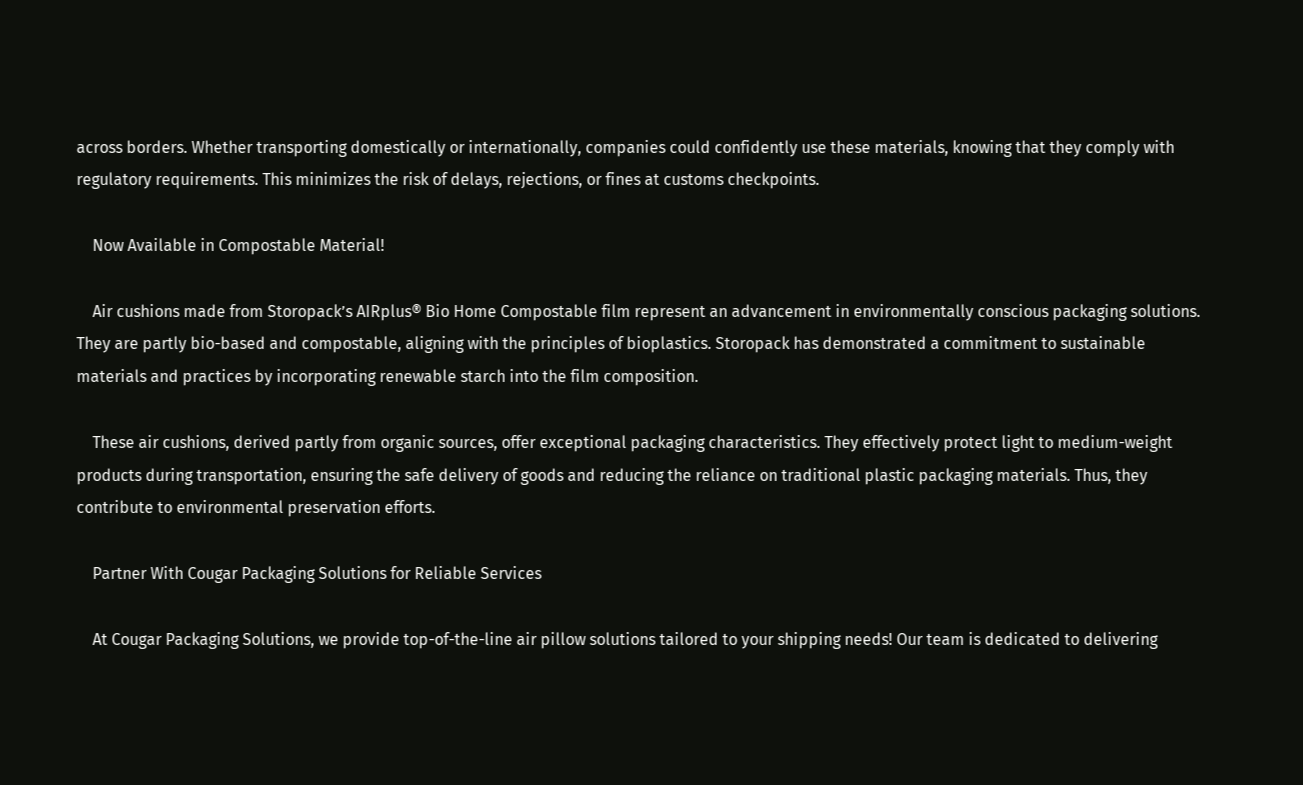across borders. Whether transporting domestically or internationally, companies could confidently use these materials, knowing that they comply with regulatory requirements. This minimizes the risk of delays, rejections, or fines at customs checkpoints.

    Now Available in Compostable Material!

    Air cushions made from Storopack’s AIRplus® Bio Home Compostable film represent an advancement in environmentally conscious packaging solutions. They are partly bio-based and compostable, aligning with the principles of bioplastics. Storopack has demonstrated a commitment to sustainable materials and practices by incorporating renewable starch into the film composition.

    These air cushions, derived partly from organic sources, offer exceptional packaging characteristics. They effectively protect light to medium-weight products during transportation, ensuring the safe delivery of goods and reducing the reliance on traditional plastic packaging materials. Thus, they contribute to environmental preservation efforts.

    Partner With Cougar Packaging Solutions for Reliable Services

    At Cougar Packaging Solutions, we provide top-of-the-line air pillow solutions tailored to your shipping needs! Our team is dedicated to delivering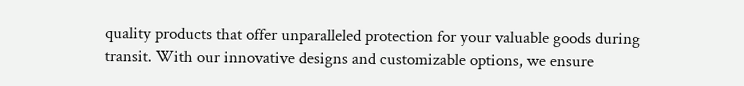quality products that offer unparalleled protection for your valuable goods during transit. With our innovative designs and customizable options, we ensure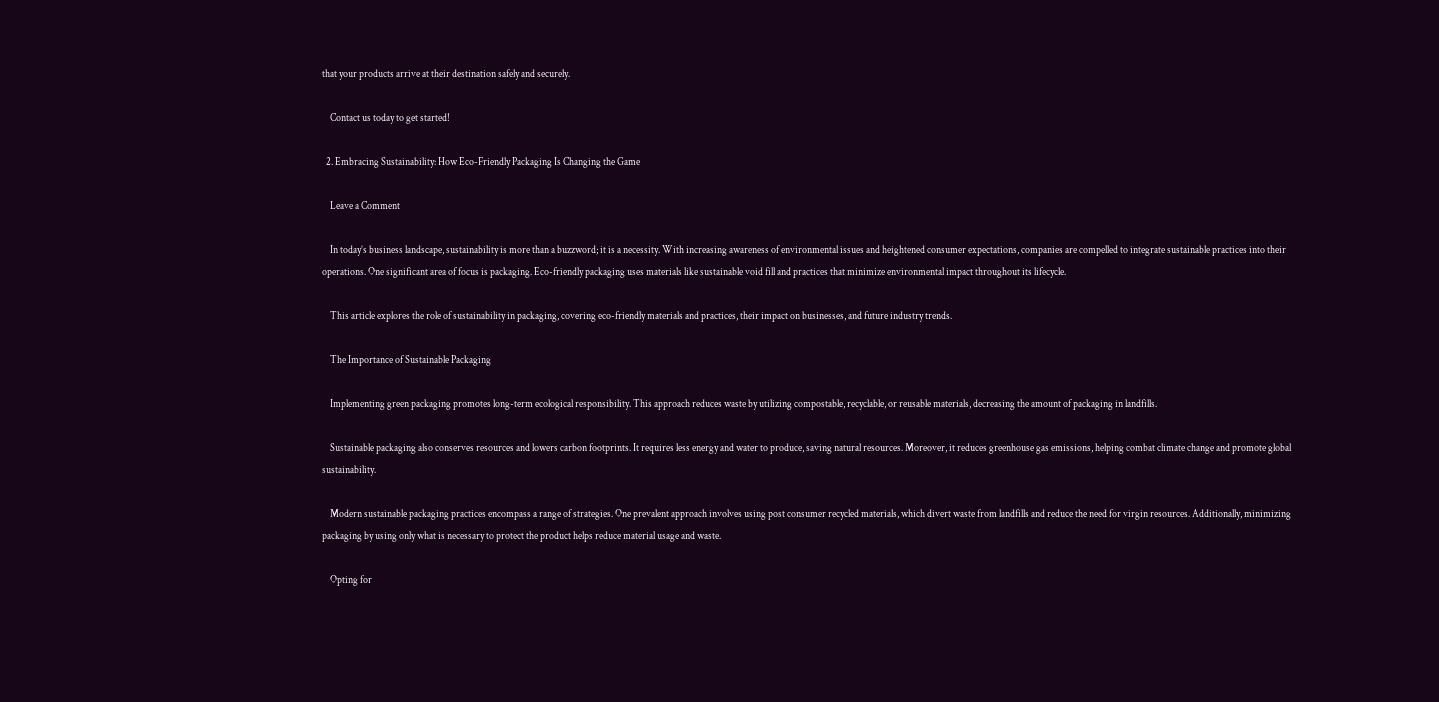that your products arrive at their destination safely and securely.

    Contact us today to get started!

  2. Embracing Sustainability: How Eco-Friendly Packaging Is Changing the Game

    Leave a Comment

    In today’s business landscape, sustainability is more than a buzzword; it is a necessity. With increasing awareness of environmental issues and heightened consumer expectations, companies are compelled to integrate sustainable practices into their operations. One significant area of focus is packaging. Eco-friendly packaging uses materials like sustainable void fill and practices that minimize environmental impact throughout its lifecycle.

    This article explores the role of sustainability in packaging, covering eco-friendly materials and practices, their impact on businesses, and future industry trends.

    The Importance of Sustainable Packaging

    Implementing green packaging promotes long-term ecological responsibility. This approach reduces waste by utilizing compostable, recyclable, or reusable materials, decreasing the amount of packaging in landfills.

    Sustainable packaging also conserves resources and lowers carbon footprints. It requires less energy and water to produce, saving natural resources. Moreover, it reduces greenhouse gas emissions, helping combat climate change and promote global sustainability.

    Modern sustainable packaging practices encompass a range of strategies. One prevalent approach involves using post consumer recycled materials, which divert waste from landfills and reduce the need for virgin resources. Additionally, minimizing packaging by using only what is necessary to protect the product helps reduce material usage and waste.

    Opting for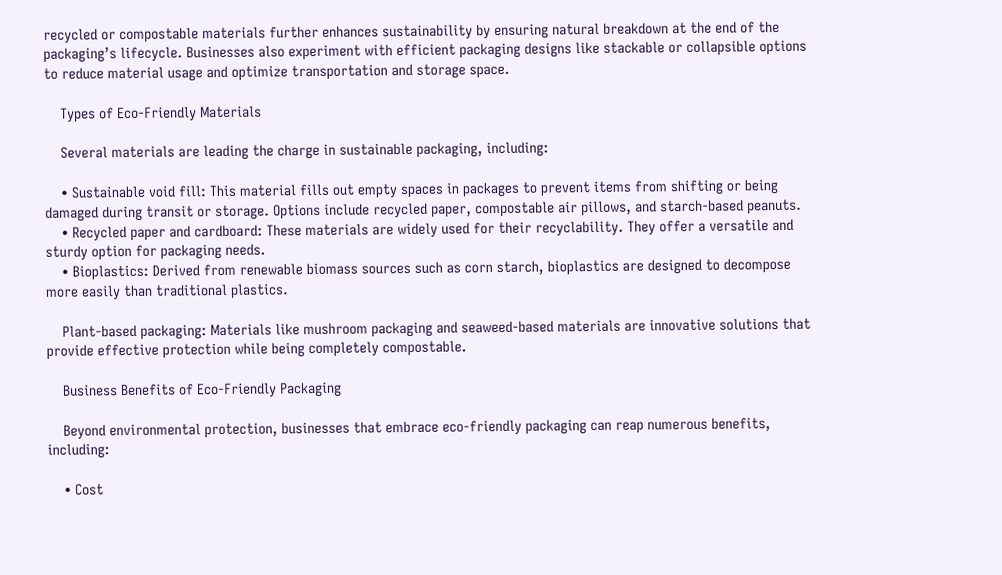recycled or compostable materials further enhances sustainability by ensuring natural breakdown at the end of the packaging’s lifecycle. Businesses also experiment with efficient packaging designs like stackable or collapsible options to reduce material usage and optimize transportation and storage space.

    Types of Eco-Friendly Materials

    Several materials are leading the charge in sustainable packaging, including:

    • Sustainable void fill: This material fills out empty spaces in packages to prevent items from shifting or being damaged during transit or storage. Options include recycled paper, compostable air pillows, and starch-based peanuts.
    • Recycled paper and cardboard: These materials are widely used for their recyclability. They offer a versatile and sturdy option for packaging needs.
    • Bioplastics: Derived from renewable biomass sources such as corn starch, bioplastics are designed to decompose more easily than traditional plastics.

    Plant-based packaging: Materials like mushroom packaging and seaweed-based materials are innovative solutions that provide effective protection while being completely compostable.

    Business Benefits of Eco-Friendly Packaging

    Beyond environmental protection, businesses that embrace eco-friendly packaging can reap numerous benefits, including:

    • Cost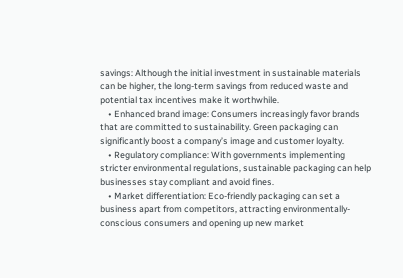savings: Although the initial investment in sustainable materials can be higher, the long-term savings from reduced waste and potential tax incentives make it worthwhile.
    • Enhanced brand image: Consumers increasingly favor brands that are committed to sustainability. Green packaging can significantly boost a company’s image and customer loyalty.
    • Regulatory compliance: With governments implementing stricter environmental regulations, sustainable packaging can help businesses stay compliant and avoid fines.
    • Market differentiation: Eco-friendly packaging can set a business apart from competitors, attracting environmentally-conscious consumers and opening up new market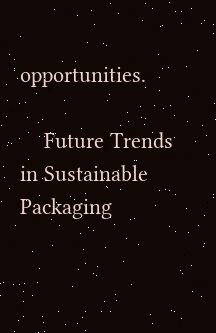opportunities.

    Future Trends in Sustainable Packaging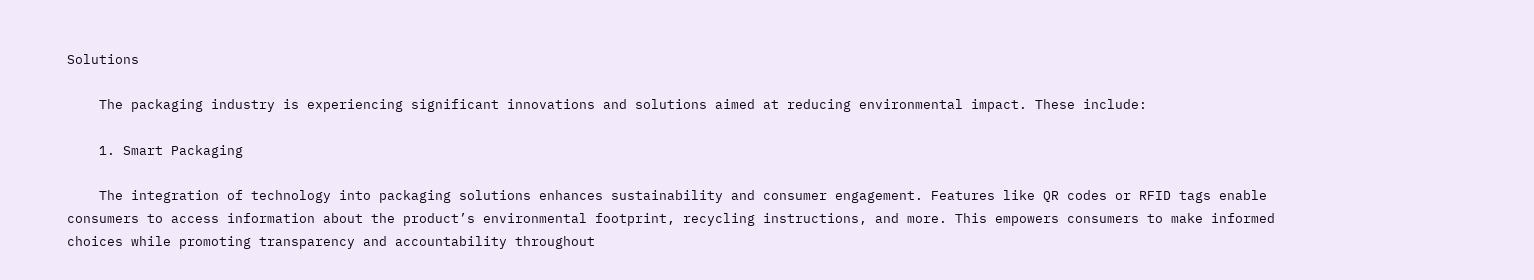Solutions

    The packaging industry is experiencing significant innovations and solutions aimed at reducing environmental impact. These include:

    1. Smart Packaging

    The integration of technology into packaging solutions enhances sustainability and consumer engagement. Features like QR codes or RFID tags enable consumers to access information about the product’s environmental footprint, recycling instructions, and more. This empowers consumers to make informed choices while promoting transparency and accountability throughout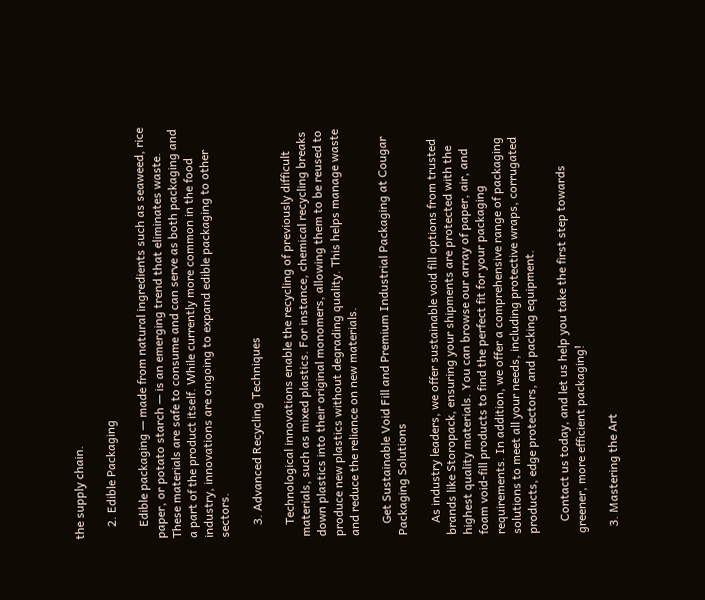the supply chain.

    2. Edible Packaging

    Edible packaging — made from natural ingredients such as seaweed, rice paper, or potato starch — is an emerging trend that eliminates waste. These materials are safe to consume and can serve as both packaging and a part of the product itself. While currently more common in the food industry, innovations are ongoing to expand edible packaging to other sectors.

    3. Advanced Recycling Techniques

    Technological innovations enable the recycling of previously difficult materials, such as mixed plastics. For instance, chemical recycling breaks down plastics into their original monomers, allowing them to be reused to produce new plastics without degrading quality. This helps manage waste and reduce the reliance on new materials.

    Get Sustainable Void Fill and Premium Industrial Packaging at Cougar Packaging Solutions

    As industry leaders, we offer sustainable void fill options from trusted brands like Storopack, ensuring your shipments are protected with the highest quality materials. You can browse our array of paper, air, and foam void-fill products to find the perfect fit for your packaging requirements. In addition, we offer a comprehensive range of packaging solutions to meet all your needs, including protective wraps, corrugated products, edge protectors, and packing equipment.

    Contact us today, and let us help you take the first step towards greener, more efficient packaging!

  3. Mastering the Art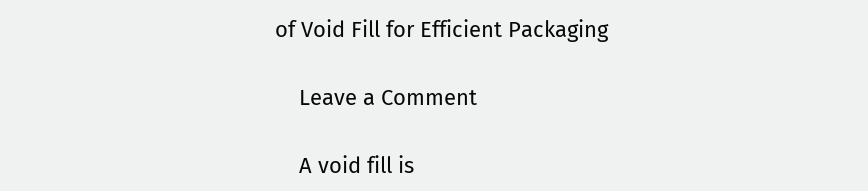of Void Fill for Efficient Packaging

    Leave a Comment

    A void fill is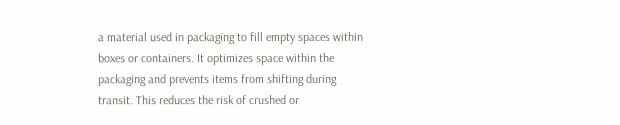a material used in packaging to fill empty spaces within boxes or containers. It optimizes space within the packaging and prevents items from shifting during transit. This reduces the risk of crushed or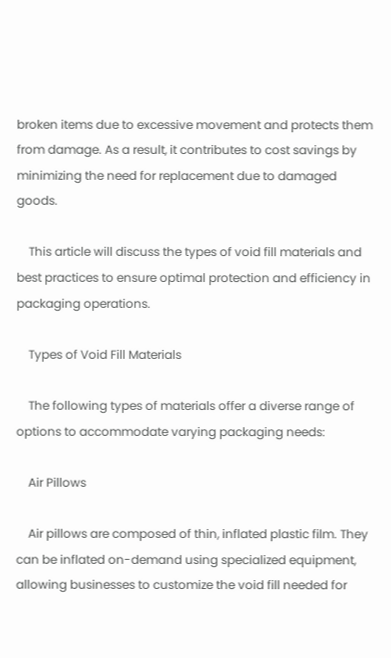broken items due to excessive movement and protects them from damage. As a result, it contributes to cost savings by minimizing the need for replacement due to damaged goods.

    This article will discuss the types of void fill materials and best practices to ensure optimal protection and efficiency in packaging operations.

    Types of Void Fill Materials

    The following types of materials offer a diverse range of options to accommodate varying packaging needs:

    Air Pillows

    Air pillows are composed of thin, inflated plastic film. They can be inflated on-demand using specialized equipment, allowing businesses to customize the void fill needed for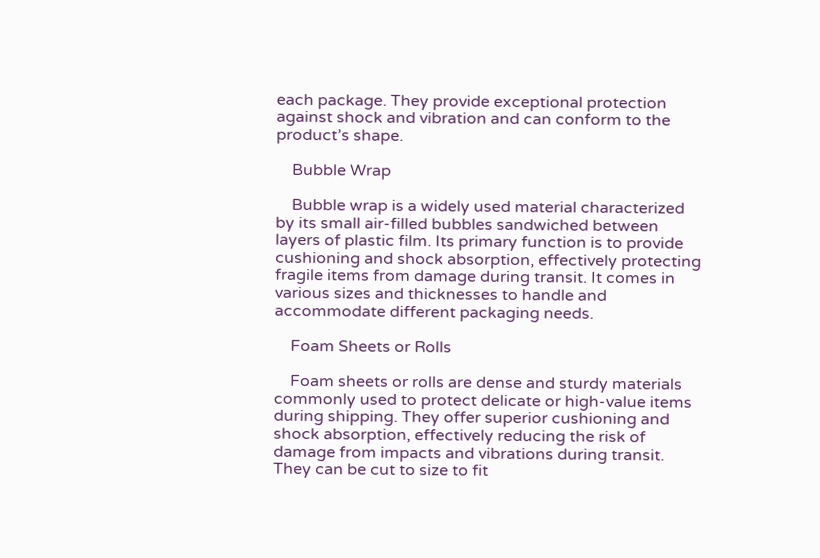each package. They provide exceptional protection against shock and vibration and can conform to the product’s shape.

    Bubble Wrap

    Bubble wrap is a widely used material characterized by its small air-filled bubbles sandwiched between layers of plastic film. Its primary function is to provide cushioning and shock absorption, effectively protecting fragile items from damage during transit. It comes in various sizes and thicknesses to handle and accommodate different packaging needs.

    Foam Sheets or Rolls

    Foam sheets or rolls are dense and sturdy materials commonly used to protect delicate or high-value items during shipping. They offer superior cushioning and shock absorption, effectively reducing the risk of damage from impacts and vibrations during transit. They can be cut to size to fit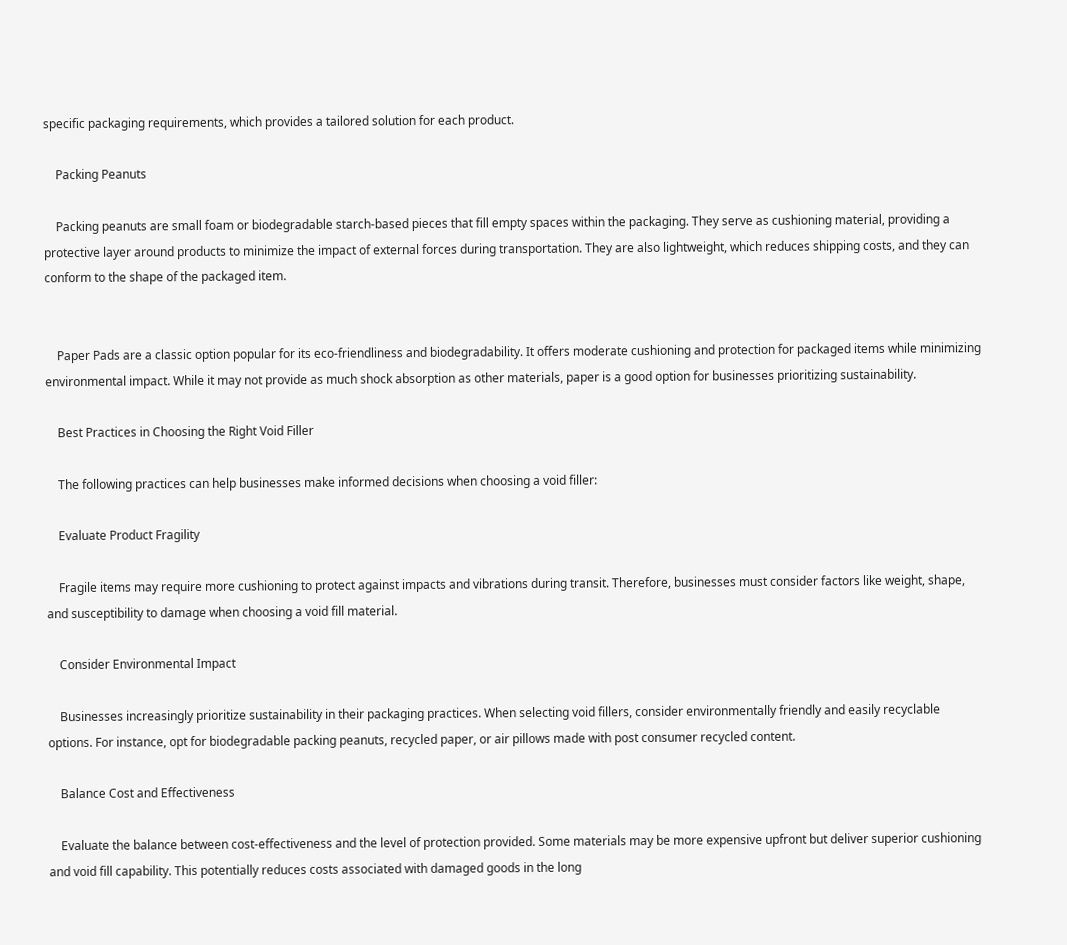specific packaging requirements, which provides a tailored solution for each product.

    Packing Peanuts

    Packing peanuts are small foam or biodegradable starch-based pieces that fill empty spaces within the packaging. They serve as cushioning material, providing a protective layer around products to minimize the impact of external forces during transportation. They are also lightweight, which reduces shipping costs, and they can conform to the shape of the packaged item.


    Paper Pads are a classic option popular for its eco-friendliness and biodegradability. It offers moderate cushioning and protection for packaged items while minimizing environmental impact. While it may not provide as much shock absorption as other materials, paper is a good option for businesses prioritizing sustainability.

    Best Practices in Choosing the Right Void Filler

    The following practices can help businesses make informed decisions when choosing a void filler:

    Evaluate Product Fragility

    Fragile items may require more cushioning to protect against impacts and vibrations during transit. Therefore, businesses must consider factors like weight, shape, and susceptibility to damage when choosing a void fill material.

    Consider Environmental Impact

    Businesses increasingly prioritize sustainability in their packaging practices. When selecting void fillers, consider environmentally friendly and easily recyclable options. For instance, opt for biodegradable packing peanuts, recycled paper, or air pillows made with post consumer recycled content.

    Balance Cost and Effectiveness

    Evaluate the balance between cost-effectiveness and the level of protection provided. Some materials may be more expensive upfront but deliver superior cushioning and void fill capability. This potentially reduces costs associated with damaged goods in the long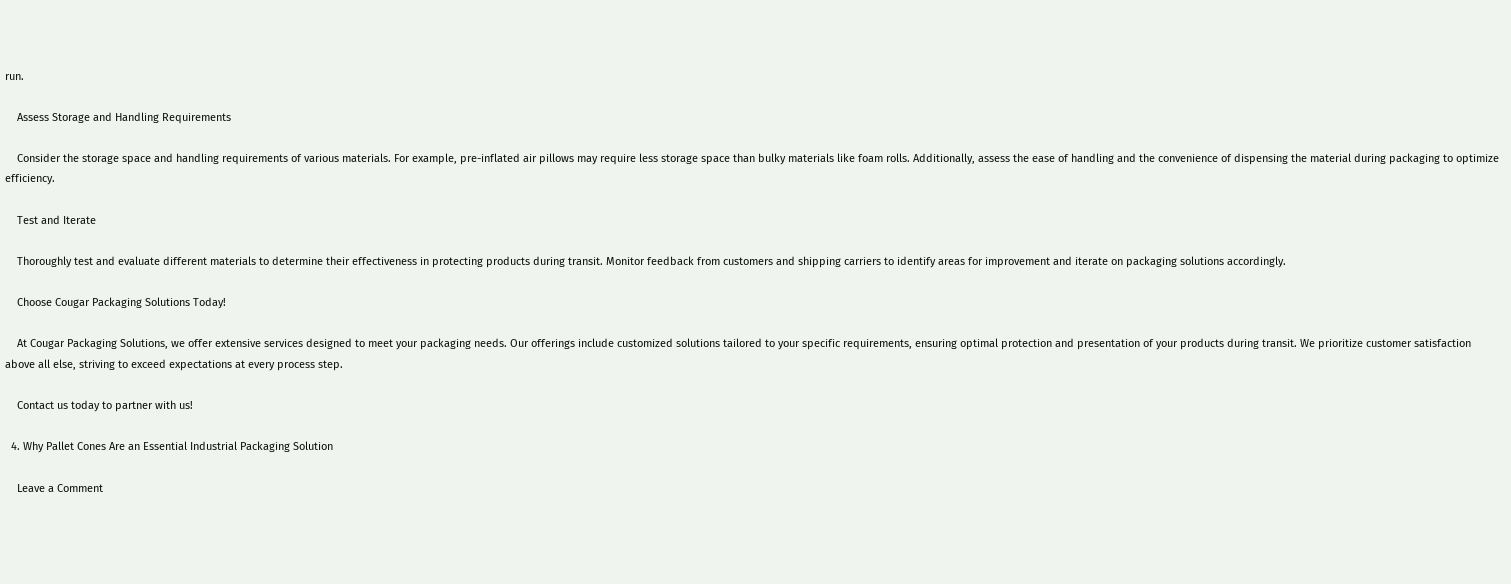run.

    Assess Storage and Handling Requirements

    Consider the storage space and handling requirements of various materials. For example, pre-inflated air pillows may require less storage space than bulky materials like foam rolls. Additionally, assess the ease of handling and the convenience of dispensing the material during packaging to optimize efficiency.

    Test and Iterate

    Thoroughly test and evaluate different materials to determine their effectiveness in protecting products during transit. Monitor feedback from customers and shipping carriers to identify areas for improvement and iterate on packaging solutions accordingly.

    Choose Cougar Packaging Solutions Today!

    At Cougar Packaging Solutions, we offer extensive services designed to meet your packaging needs. Our offerings include customized solutions tailored to your specific requirements, ensuring optimal protection and presentation of your products during transit. We prioritize customer satisfaction above all else, striving to exceed expectations at every process step.

    Contact us today to partner with us!

  4. Why Pallet Cones Are an Essential Industrial Packaging Solution

    Leave a Comment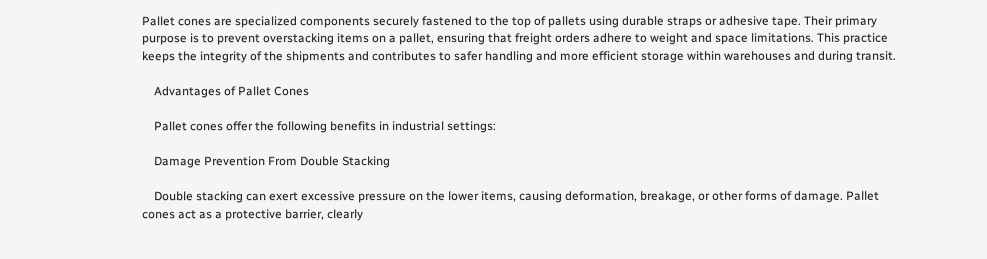Pallet cones are specialized components securely fastened to the top of pallets using durable straps or adhesive tape. Their primary purpose is to prevent overstacking items on a pallet, ensuring that freight orders adhere to weight and space limitations. This practice keeps the integrity of the shipments and contributes to safer handling and more efficient storage within warehouses and during transit.

    Advantages of Pallet Cones

    Pallet cones offer the following benefits in industrial settings:

    Damage Prevention From Double Stacking

    Double stacking can exert excessive pressure on the lower items, causing deformation, breakage, or other forms of damage. Pallet cones act as a protective barrier, clearly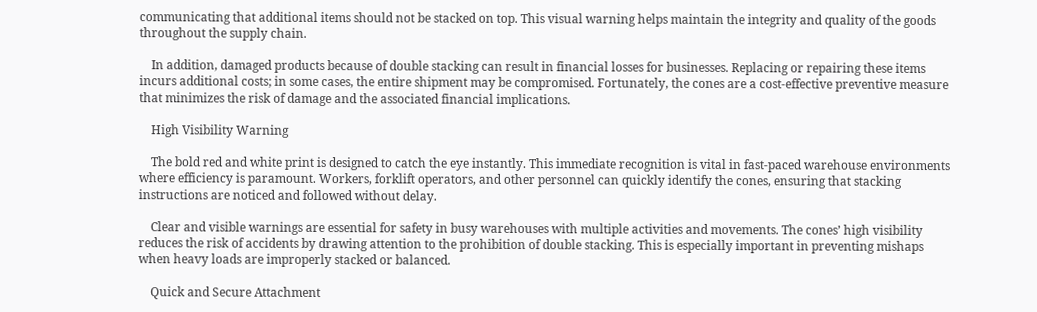communicating that additional items should not be stacked on top. This visual warning helps maintain the integrity and quality of the goods throughout the supply chain.

    In addition, damaged products because of double stacking can result in financial losses for businesses. Replacing or repairing these items incurs additional costs; in some cases, the entire shipment may be compromised. Fortunately, the cones are a cost-effective preventive measure that minimizes the risk of damage and the associated financial implications.

    High Visibility Warning

    The bold red and white print is designed to catch the eye instantly. This immediate recognition is vital in fast-paced warehouse environments where efficiency is paramount. Workers, forklift operators, and other personnel can quickly identify the cones, ensuring that stacking instructions are noticed and followed without delay.

    Clear and visible warnings are essential for safety in busy warehouses with multiple activities and movements. The cones’ high visibility reduces the risk of accidents by drawing attention to the prohibition of double stacking. This is especially important in preventing mishaps when heavy loads are improperly stacked or balanced.

    Quick and Secure Attachment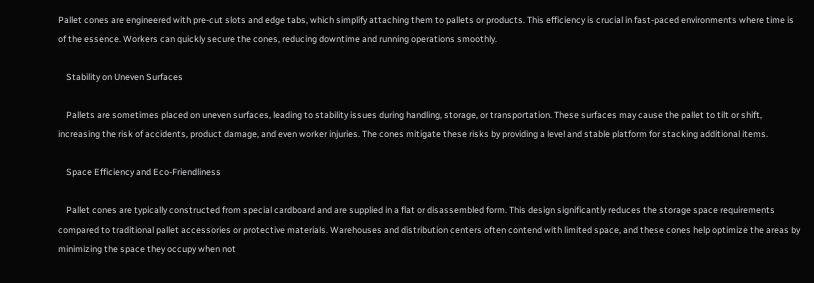Pallet cones are engineered with pre-cut slots and edge tabs, which simplify attaching them to pallets or products. This efficiency is crucial in fast-paced environments where time is of the essence. Workers can quickly secure the cones, reducing downtime and running operations smoothly.

    Stability on Uneven Surfaces

    Pallets are sometimes placed on uneven surfaces, leading to stability issues during handling, storage, or transportation. These surfaces may cause the pallet to tilt or shift, increasing the risk of accidents, product damage, and even worker injuries. The cones mitigate these risks by providing a level and stable platform for stacking additional items.

    Space Efficiency and Eco-Friendliness

    Pallet cones are typically constructed from special cardboard and are supplied in a flat or disassembled form. This design significantly reduces the storage space requirements compared to traditional pallet accessories or protective materials. Warehouses and distribution centers often contend with limited space, and these cones help optimize the areas by minimizing the space they occupy when not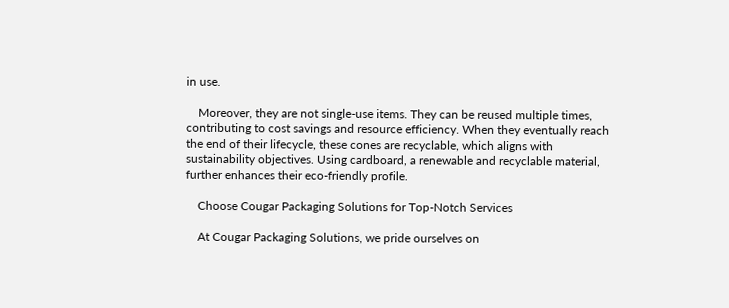in use.

    Moreover, they are not single-use items. They can be reused multiple times, contributing to cost savings and resource efficiency. When they eventually reach the end of their lifecycle, these cones are recyclable, which aligns with sustainability objectives. Using cardboard, a renewable and recyclable material, further enhances their eco-friendly profile.

    Choose Cougar Packaging Solutions for Top-Notch Services

    At Cougar Packaging Solutions, we pride ourselves on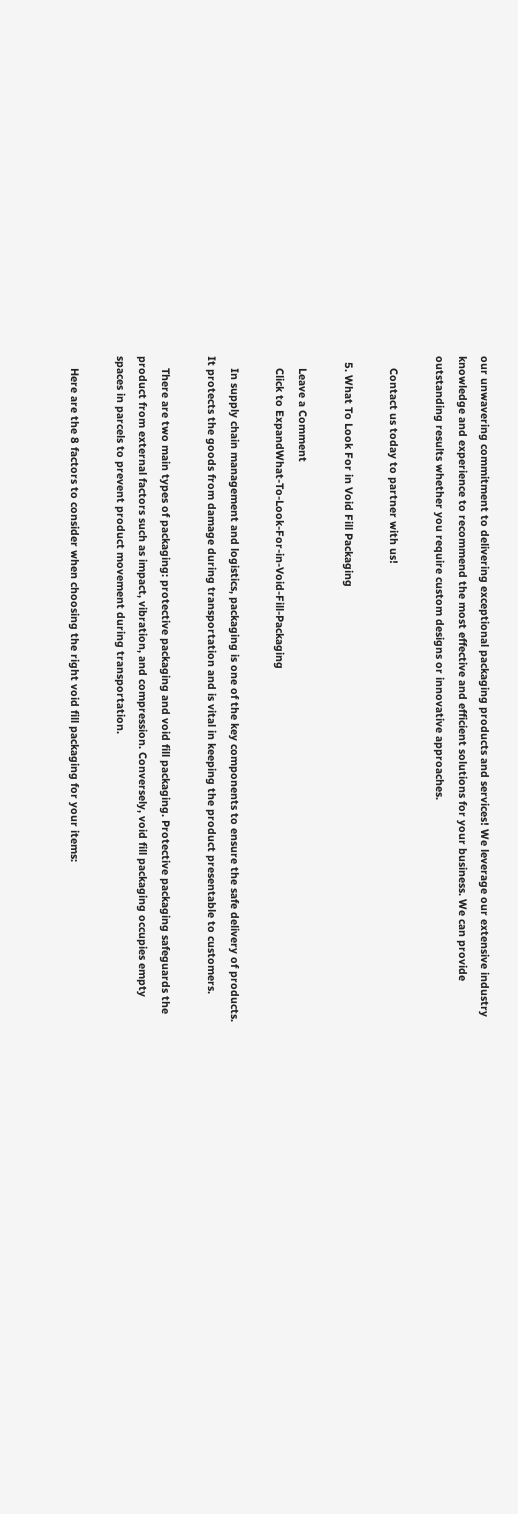our unwavering commitment to delivering exceptional packaging products and services! We leverage our extensive industry knowledge and experience to recommend the most effective and efficient solutions for your business. We can provide outstanding results whether you require custom designs or innovative approaches.

    Contact us today to partner with us!

  5. What To Look For in Void Fill Packaging

    Leave a Comment
    Click to ExpandWhat-To-Look-For-in-Void-Fill-Packaging

    In supply chain management and logistics, packaging is one of the key components to ensure the safe delivery of products. It protects the goods from damage during transportation and is vital in keeping the product presentable to customers.

    There are two main types of packaging: protective packaging and void fill packaging. Protective packaging safeguards the product from external factors such as impact, vibration, and compression. Conversely, void fill packaging occupies empty spaces in parcels to prevent product movement during transportation.

    Here are the 8 factors to consider when choosing the right void fill packaging for your items: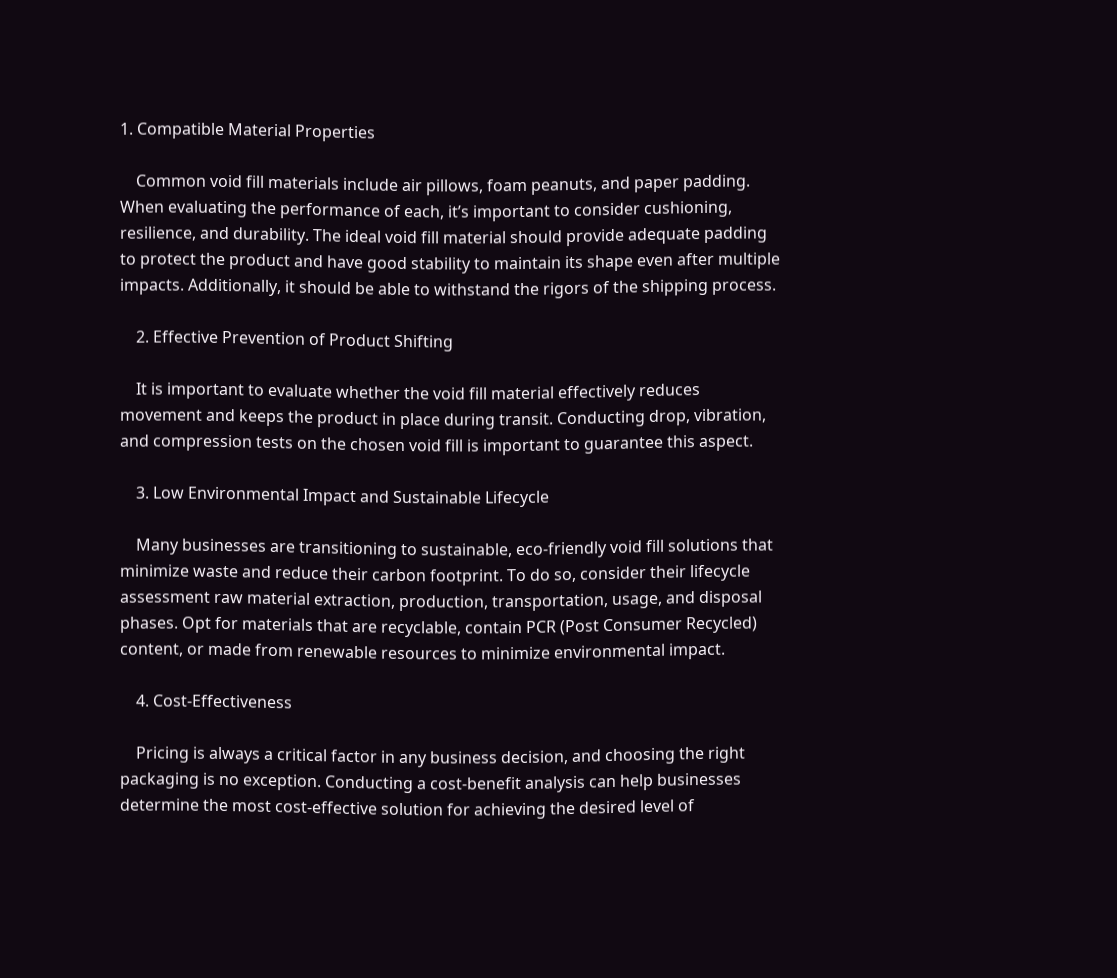1. Compatible Material Properties

    Common void fill materials include air pillows, foam peanuts, and paper padding. When evaluating the performance of each, it’s important to consider cushioning, resilience, and durability. The ideal void fill material should provide adequate padding to protect the product and have good stability to maintain its shape even after multiple impacts. Additionally, it should be able to withstand the rigors of the shipping process.

    2. Effective Prevention of Product Shifting

    It is important to evaluate whether the void fill material effectively reduces movement and keeps the product in place during transit. Conducting drop, vibration, and compression tests on the chosen void fill is important to guarantee this aspect.

    3. Low Environmental Impact and Sustainable Lifecycle

    Many businesses are transitioning to sustainable, eco-friendly void fill solutions that minimize waste and reduce their carbon footprint. To do so, consider their lifecycle assessment raw material extraction, production, transportation, usage, and disposal phases. Opt for materials that are recyclable, contain PCR (Post Consumer Recycled) content, or made from renewable resources to minimize environmental impact.

    4. Cost-Effectiveness

    Pricing is always a critical factor in any business decision, and choosing the right packaging is no exception. Conducting a cost-benefit analysis can help businesses determine the most cost-effective solution for achieving the desired level of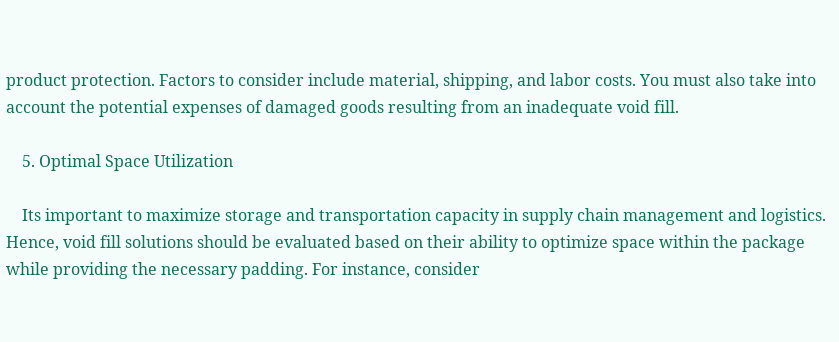product protection. Factors to consider include material, shipping, and labor costs. You must also take into account the potential expenses of damaged goods resulting from an inadequate void fill.

    5. Optimal Space Utilization

    Its important to maximize storage and transportation capacity in supply chain management and logistics. Hence, void fill solutions should be evaluated based on their ability to optimize space within the package while providing the necessary padding. For instance, consider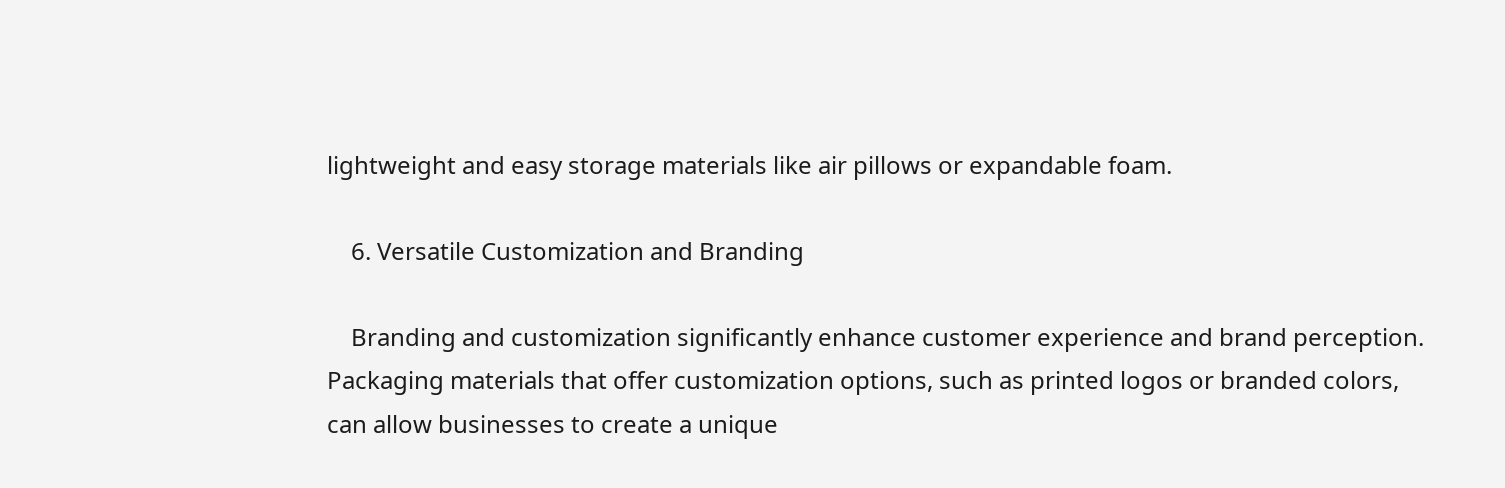lightweight and easy storage materials like air pillows or expandable foam.

    6. Versatile Customization and Branding

    Branding and customization significantly enhance customer experience and brand perception. Packaging materials that offer customization options, such as printed logos or branded colors, can allow businesses to create a unique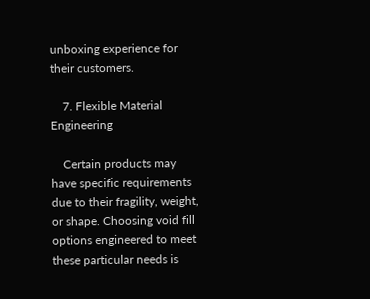unboxing experience for their customers.

    7. Flexible Material Engineering

    Certain products may have specific requirements due to their fragility, weight, or shape. Choosing void fill options engineered to meet these particular needs is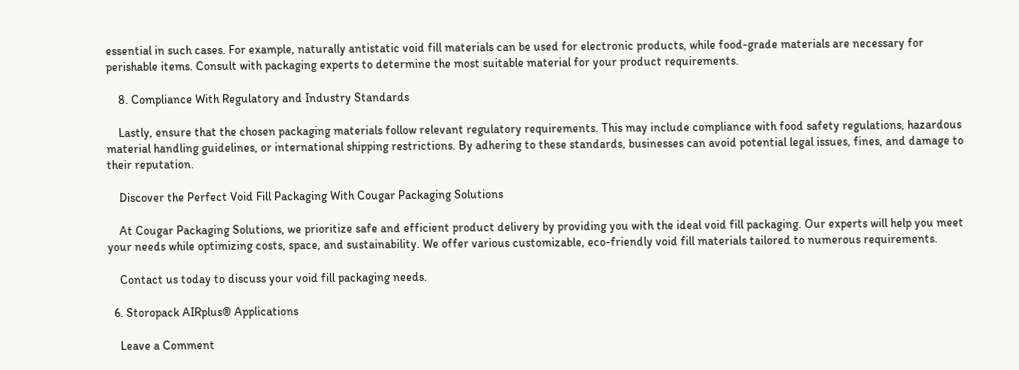essential in such cases. For example, naturally antistatic void fill materials can be used for electronic products, while food-grade materials are necessary for perishable items. Consult with packaging experts to determine the most suitable material for your product requirements.

    8. Compliance With Regulatory and Industry Standards

    Lastly, ensure that the chosen packaging materials follow relevant regulatory requirements. This may include compliance with food safety regulations, hazardous material handling guidelines, or international shipping restrictions. By adhering to these standards, businesses can avoid potential legal issues, fines, and damage to their reputation.

    Discover the Perfect Void Fill Packaging With Cougar Packaging Solutions

    At Cougar Packaging Solutions, we prioritize safe and efficient product delivery by providing you with the ideal void fill packaging. Our experts will help you meet your needs while optimizing costs, space, and sustainability. We offer various customizable, eco-friendly void fill materials tailored to numerous requirements.

    Contact us today to discuss your void fill packaging needs.

  6. Storopack AIRplus® Applications

    Leave a Comment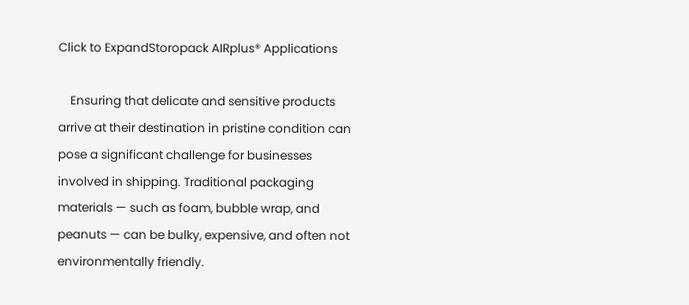Click to ExpandStoropack AIRplus® Applications

    Ensuring that delicate and sensitive products arrive at their destination in pristine condition can pose a significant challenge for businesses involved in shipping. Traditional packaging materials — such as foam, bubble wrap, and peanuts — can be bulky, expensive, and often not environmentally friendly.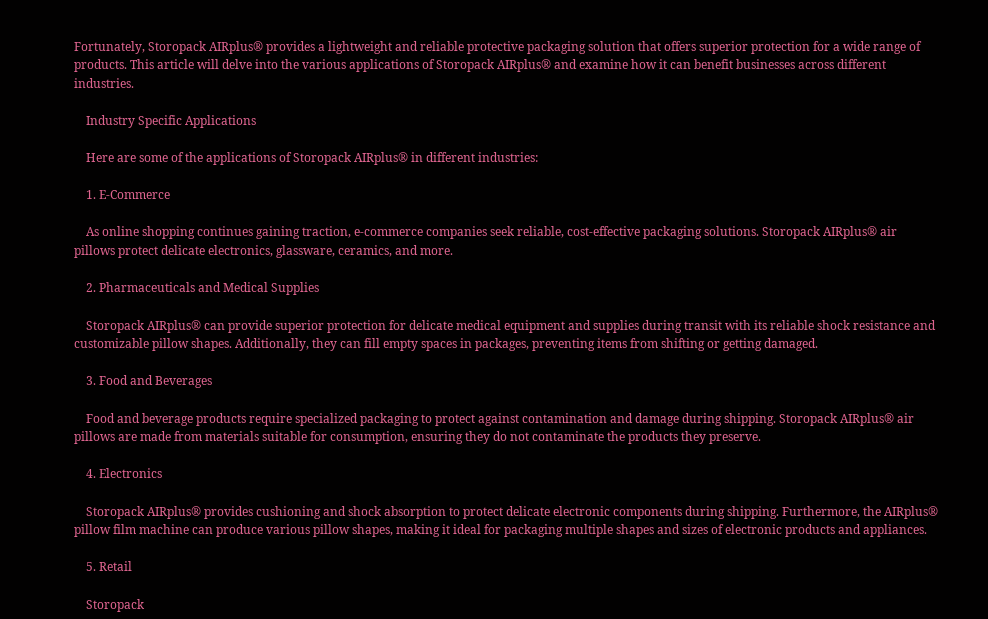Fortunately, Storopack AIRplus® provides a lightweight and reliable protective packaging solution that offers superior protection for a wide range of products. This article will delve into the various applications of Storopack AIRplus® and examine how it can benefit businesses across different industries.

    Industry Specific Applications

    Here are some of the applications of Storopack AIRplus® in different industries:

    1. E-Commerce

    As online shopping continues gaining traction, e-commerce companies seek reliable, cost-effective packaging solutions. Storopack AIRplus® air pillows protect delicate electronics, glassware, ceramics, and more.

    2. Pharmaceuticals and Medical Supplies

    Storopack AIRplus® can provide superior protection for delicate medical equipment and supplies during transit with its reliable shock resistance and customizable pillow shapes. Additionally, they can fill empty spaces in packages, preventing items from shifting or getting damaged.

    3. Food and Beverages

    Food and beverage products require specialized packaging to protect against contamination and damage during shipping. Storopack AIRplus® air pillows are made from materials suitable for consumption, ensuring they do not contaminate the products they preserve.

    4. Electronics

    Storopack AIRplus® provides cushioning and shock absorption to protect delicate electronic components during shipping. Furthermore, the AIRplus® pillow film machine can produce various pillow shapes, making it ideal for packaging multiple shapes and sizes of electronic products and appliances.

    5. Retail

    Storopack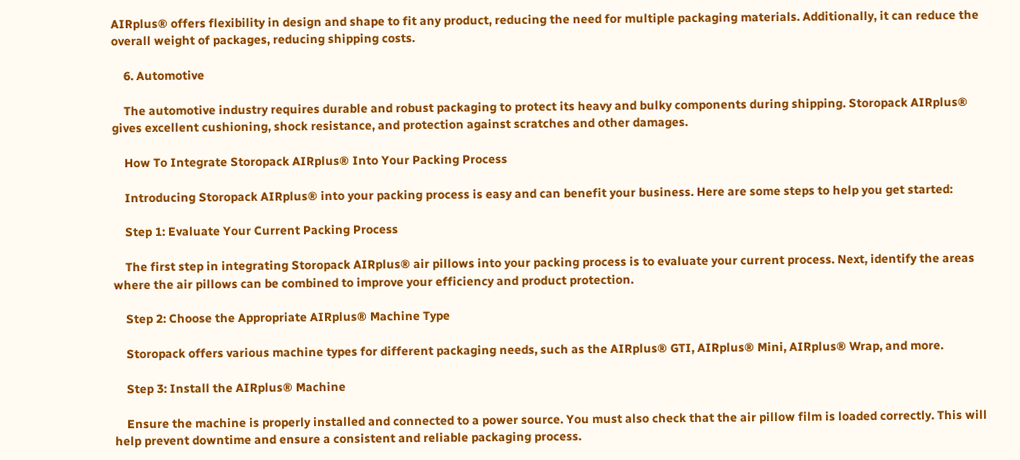AIRplus® offers flexibility in design and shape to fit any product, reducing the need for multiple packaging materials. Additionally, it can reduce the overall weight of packages, reducing shipping costs.

    6. Automotive

    The automotive industry requires durable and robust packaging to protect its heavy and bulky components during shipping. Storopack AIRplus® gives excellent cushioning, shock resistance, and protection against scratches and other damages.

    How To Integrate Storopack AIRplus® Into Your Packing Process

    Introducing Storopack AIRplus® into your packing process is easy and can benefit your business. Here are some steps to help you get started:

    Step 1: Evaluate Your Current Packing Process

    The first step in integrating Storopack AIRplus® air pillows into your packing process is to evaluate your current process. Next, identify the areas where the air pillows can be combined to improve your efficiency and product protection.

    Step 2: Choose the Appropriate AIRplus® Machine Type

    Storopack offers various machine types for different packaging needs, such as the AIRplus® GTI, AIRplus® Mini, AIRplus® Wrap, and more.

    Step 3: Install the AIRplus® Machine

    Ensure the machine is properly installed and connected to a power source. You must also check that the air pillow film is loaded correctly. This will help prevent downtime and ensure a consistent and reliable packaging process.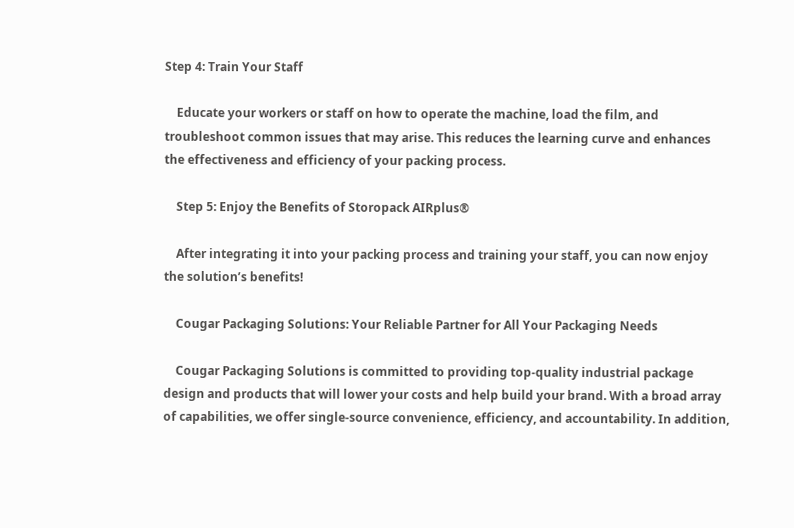Step 4: Train Your Staff

    Educate your workers or staff on how to operate the machine, load the film, and troubleshoot common issues that may arise. This reduces the learning curve and enhances the effectiveness and efficiency of your packing process.

    Step 5: Enjoy the Benefits of Storopack AIRplus®

    After integrating it into your packing process and training your staff, you can now enjoy the solution’s benefits!

    Cougar Packaging Solutions: Your Reliable Partner for All Your Packaging Needs

    Cougar Packaging Solutions is committed to providing top-quality industrial package design and products that will lower your costs and help build your brand. With a broad array of capabilities, we offer single-source convenience, efficiency, and accountability. In addition,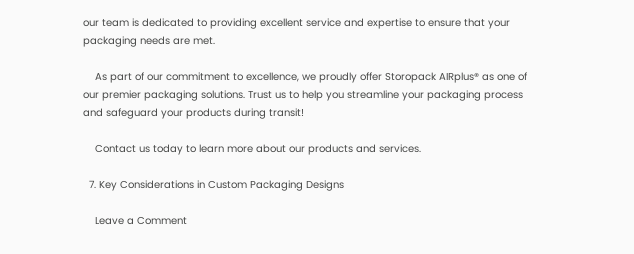our team is dedicated to providing excellent service and expertise to ensure that your packaging needs are met.

    As part of our commitment to excellence, we proudly offer Storopack AIRplus® as one of our premier packaging solutions. Trust us to help you streamline your packaging process and safeguard your products during transit!

    Contact us today to learn more about our products and services.

  7. Key Considerations in Custom Packaging Designs

    Leave a Comment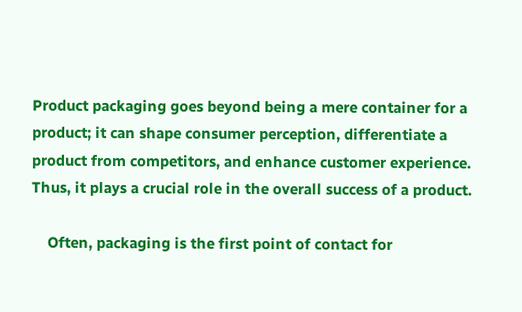Product packaging goes beyond being a mere container for a product; it can shape consumer perception, differentiate a product from competitors, and enhance customer experience. Thus, it plays a crucial role in the overall success of a product.

    Often, packaging is the first point of contact for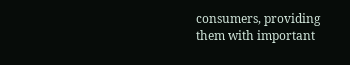consumers, providing them with important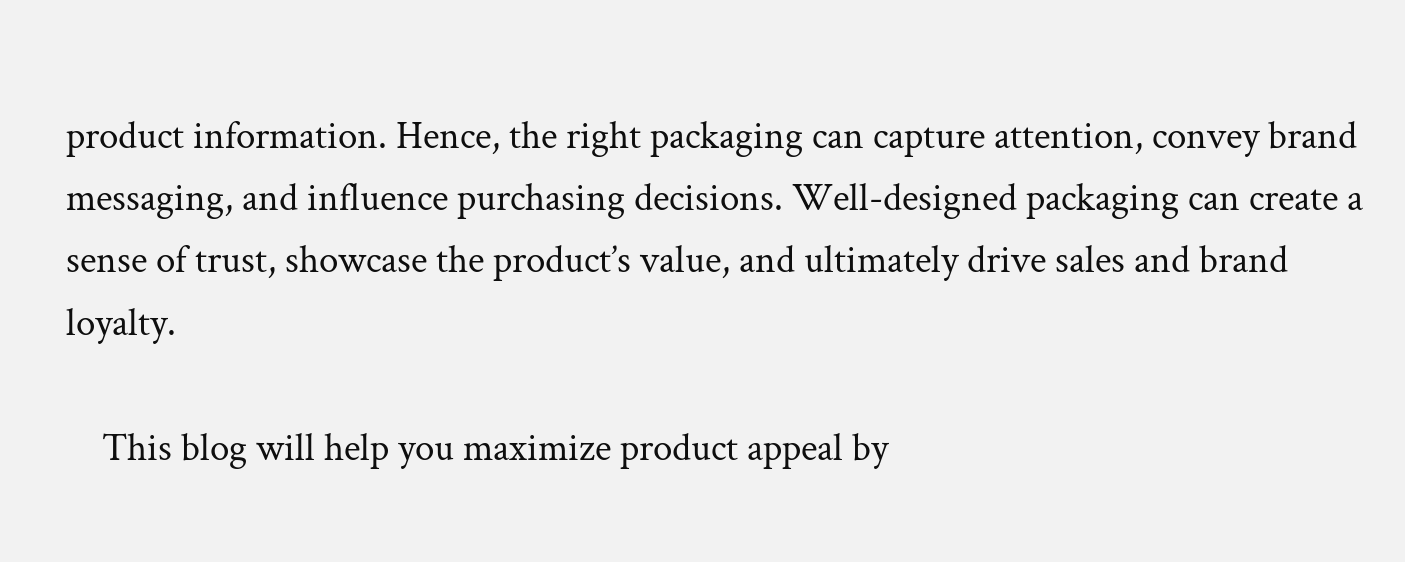product information. Hence, the right packaging can capture attention, convey brand messaging, and influence purchasing decisions. Well-designed packaging can create a sense of trust, showcase the product’s value, and ultimately drive sales and brand loyalty.

    This blog will help you maximize product appeal by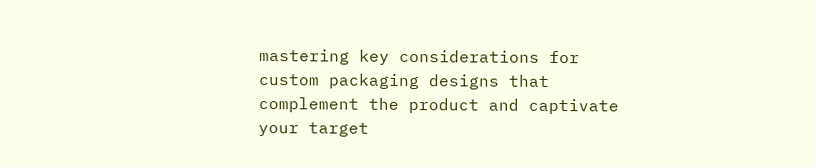mastering key considerations for custom packaging designs that complement the product and captivate your target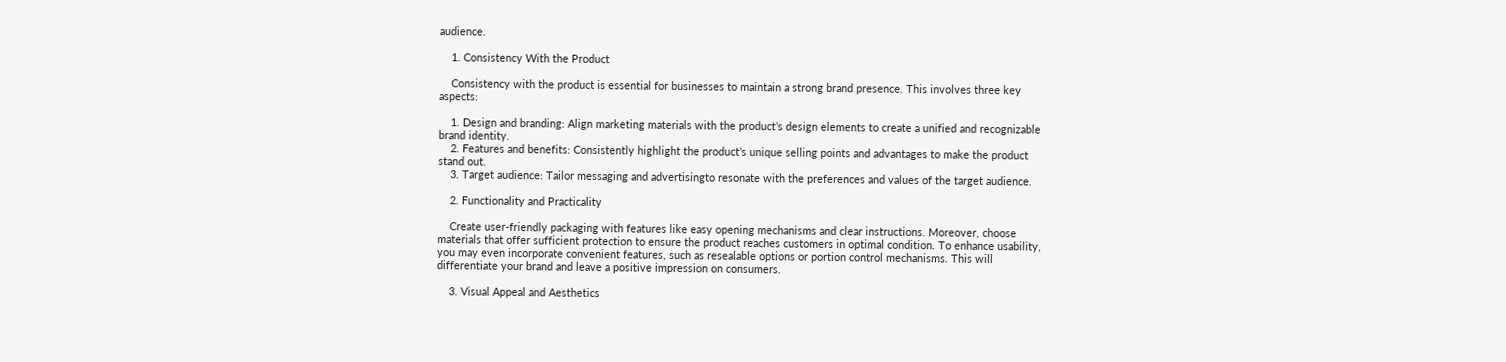audience.

    1. Consistency With the Product

    Consistency with the product is essential for businesses to maintain a strong brand presence. This involves three key aspects:

    1. Design and branding: Align marketing materials with the product’s design elements to create a unified and recognizable brand identity.
    2. Features and benefits: Consistently highlight the product’s unique selling points and advantages to make the product stand out.
    3. Target audience: Tailor messaging and advertisingto resonate with the preferences and values of the target audience.

    2. Functionality and Practicality

    Create user-friendly packaging with features like easy opening mechanisms and clear instructions. Moreover, choose materials that offer sufficient protection to ensure the product reaches customers in optimal condition. To enhance usability, you may even incorporate convenient features, such as resealable options or portion control mechanisms. This will differentiate your brand and leave a positive impression on consumers.

    3. Visual Appeal and Aesthetics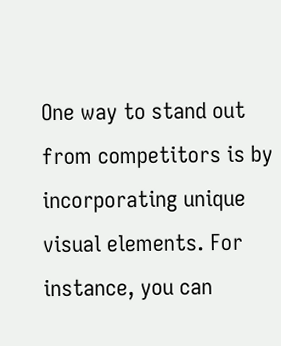One way to stand out from competitors is by incorporating unique visual elements. For instance, you can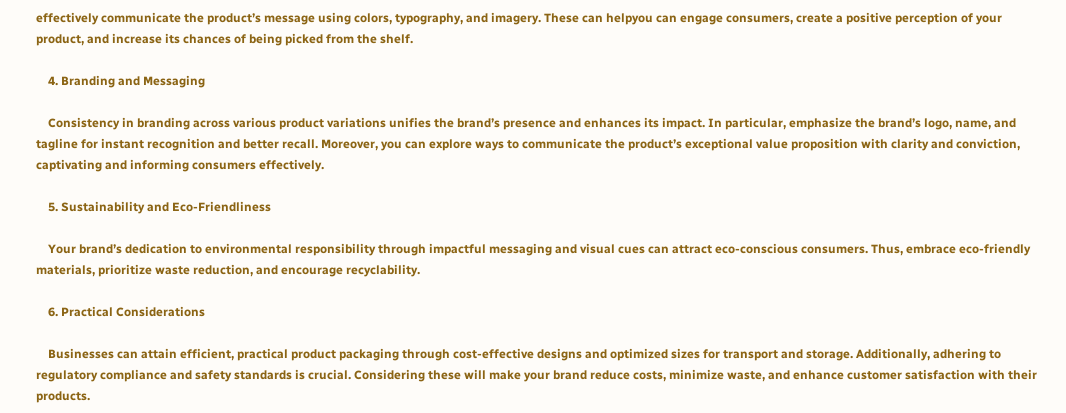effectively communicate the product’s message using colors, typography, and imagery. These can helpyou can engage consumers, create a positive perception of your product, and increase its chances of being picked from the shelf.

    4. Branding and Messaging

    Consistency in branding across various product variations unifies the brand’s presence and enhances its impact. In particular, emphasize the brand’s logo, name, and tagline for instant recognition and better recall. Moreover, you can explore ways to communicate the product’s exceptional value proposition with clarity and conviction, captivating and informing consumers effectively.

    5. Sustainability and Eco-Friendliness

    Your brand’s dedication to environmental responsibility through impactful messaging and visual cues can attract eco-conscious consumers. Thus, embrace eco-friendly materials, prioritize waste reduction, and encourage recyclability.

    6. Practical Considerations

    Businesses can attain efficient, practical product packaging through cost-effective designs and optimized sizes for transport and storage. Additionally, adhering to regulatory compliance and safety standards is crucial. Considering these will make your brand reduce costs, minimize waste, and enhance customer satisfaction with their products.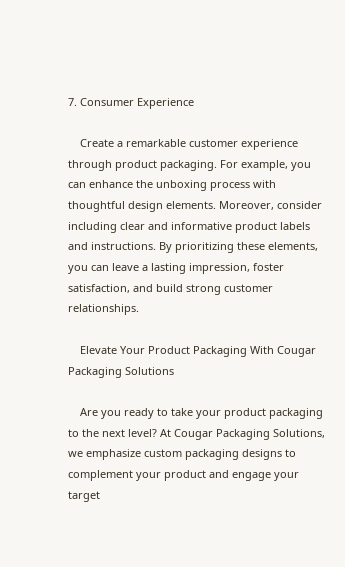7. Consumer Experience

    Create a remarkable customer experience through product packaging. For example, you can enhance the unboxing process with thoughtful design elements. Moreover, consider including clear and informative product labels and instructions. By prioritizing these elements, you can leave a lasting impression, foster satisfaction, and build strong customer relationships.

    Elevate Your Product Packaging With Cougar Packaging Solutions

    Are you ready to take your product packaging to the next level? At Cougar Packaging Solutions, we emphasize custom packaging designs to complement your product and engage your target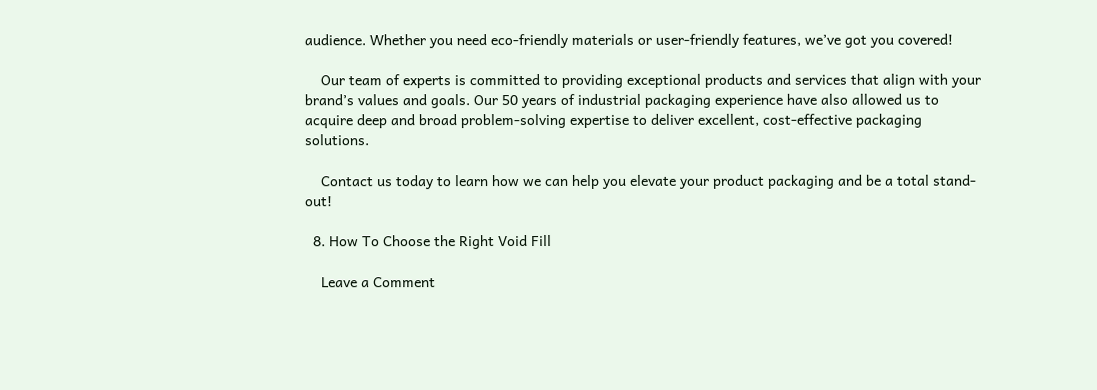audience. Whether you need eco-friendly materials or user-friendly features, we’ve got you covered!

    Our team of experts is committed to providing exceptional products and services that align with your brand’s values and goals. Our 50 years of industrial packaging experience have also allowed us to acquire deep and broad problem-solving expertise to deliver excellent, cost-effective packaging solutions.

    Contact us today to learn how we can help you elevate your product packaging and be a total stand-out!

  8. How To Choose the Right Void Fill

    Leave a Comment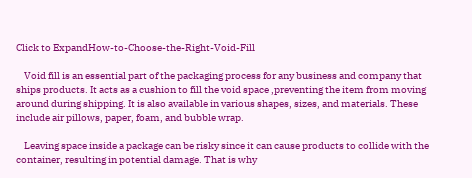Click to ExpandHow-to-Choose-the-Right-Void-Fill

    Void fill is an essential part of the packaging process for any business and company that ships products. It acts as a cushion to fill the void space ,preventing the item from moving around during shipping. It is also available in various shapes, sizes, and materials. These include air pillows, paper, foam, and bubble wrap.

    Leaving space inside a package can be risky since it can cause products to collide with the container, resulting in potential damage. That is why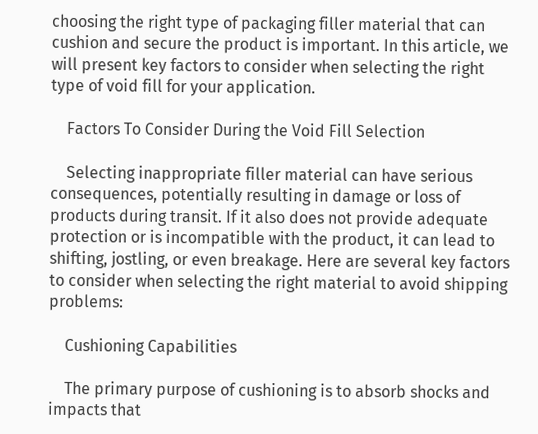choosing the right type of packaging filler material that can cushion and secure the product is important. In this article, we will present key factors to consider when selecting the right type of void fill for your application.

    Factors To Consider During the Void Fill Selection

    Selecting inappropriate filler material can have serious consequences, potentially resulting in damage or loss of products during transit. If it also does not provide adequate protection or is incompatible with the product, it can lead to shifting, jostling, or even breakage. Here are several key factors to consider when selecting the right material to avoid shipping problems:

    Cushioning Capabilities

    The primary purpose of cushioning is to absorb shocks and impacts that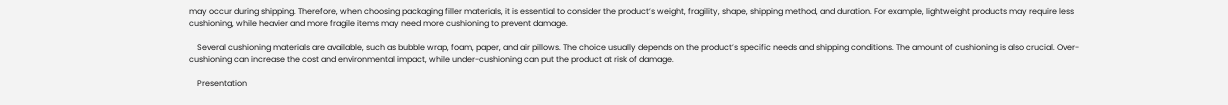may occur during shipping. Therefore, when choosing packaging filler materials, it is essential to consider the product’s weight, fragility, shape, shipping method, and duration. For example, lightweight products may require less cushioning, while heavier and more fragile items may need more cushioning to prevent damage.

    Several cushioning materials are available, such as bubble wrap, foam, paper, and air pillows. The choice usually depends on the product’s specific needs and shipping conditions. The amount of cushioning is also crucial. Over-cushioning can increase the cost and environmental impact, while under-cushioning can put the product at risk of damage.

    Presentation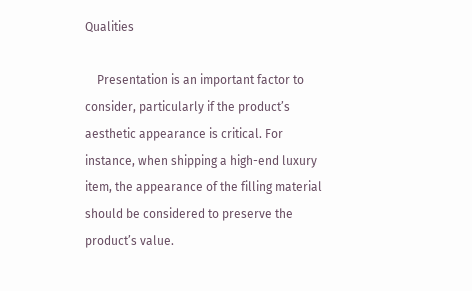Qualities

    Presentation is an important factor to consider, particularly if the product’s aesthetic appearance is critical. For instance, when shipping a high-end luxury item, the appearance of the filling material should be considered to preserve the product’s value.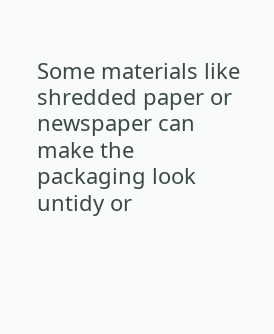Some materials like shredded paper or newspaper can make the packaging look untidy or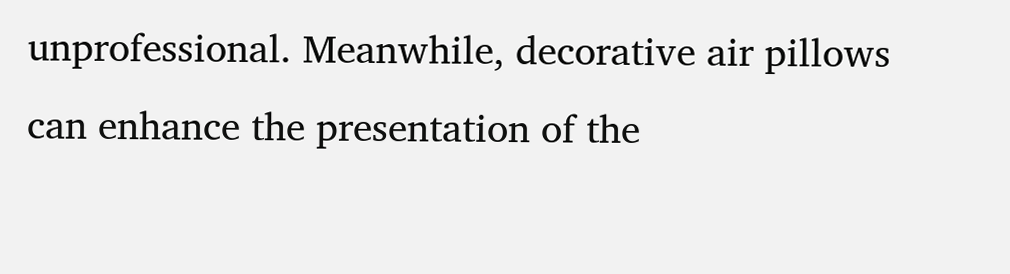unprofessional. Meanwhile, decorative air pillows can enhance the presentation of the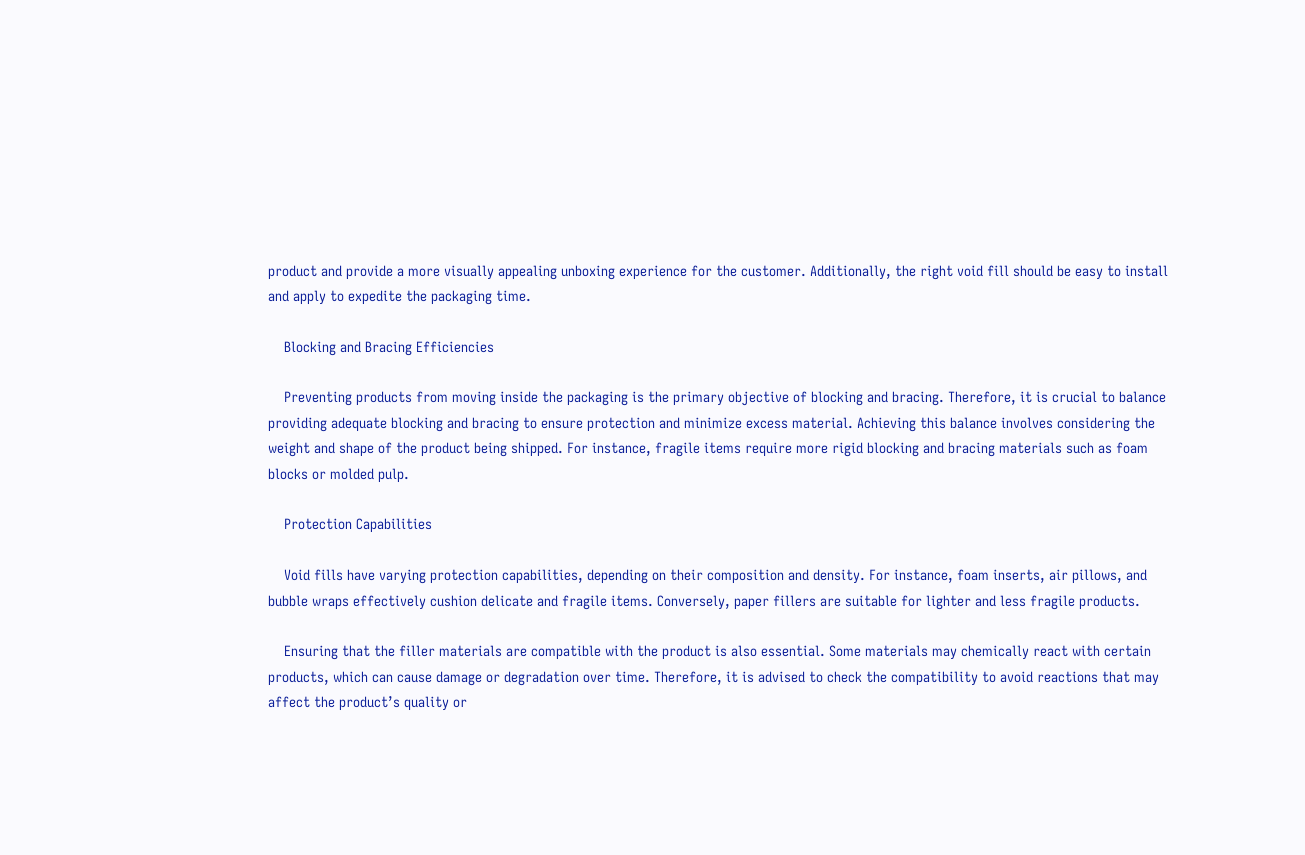product and provide a more visually appealing unboxing experience for the customer. Additionally, the right void fill should be easy to install and apply to expedite the packaging time.

    Blocking and Bracing Efficiencies

    Preventing products from moving inside the packaging is the primary objective of blocking and bracing. Therefore, it is crucial to balance providing adequate blocking and bracing to ensure protection and minimize excess material. Achieving this balance involves considering the weight and shape of the product being shipped. For instance, fragile items require more rigid blocking and bracing materials such as foam blocks or molded pulp.

    Protection Capabilities

    Void fills have varying protection capabilities, depending on their composition and density. For instance, foam inserts, air pillows, and bubble wraps effectively cushion delicate and fragile items. Conversely, paper fillers are suitable for lighter and less fragile products.

    Ensuring that the filler materials are compatible with the product is also essential. Some materials may chemically react with certain products, which can cause damage or degradation over time. Therefore, it is advised to check the compatibility to avoid reactions that may affect the product’s quality or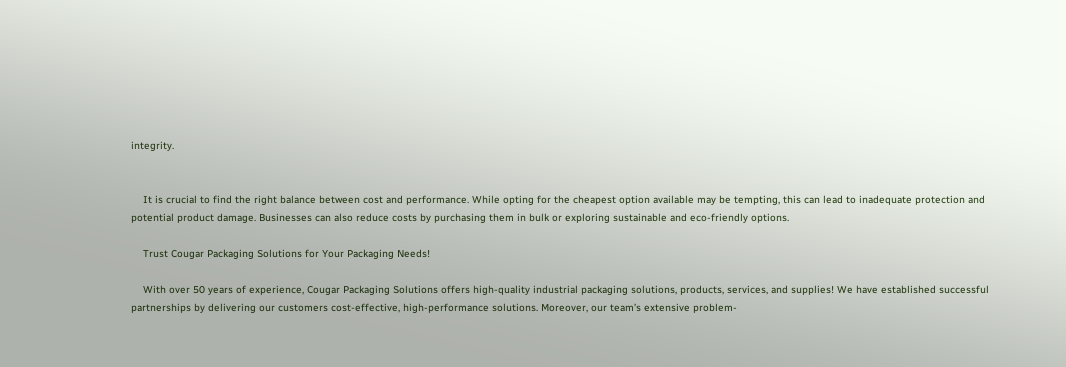integrity.


    It is crucial to find the right balance between cost and performance. While opting for the cheapest option available may be tempting, this can lead to inadequate protection and potential product damage. Businesses can also reduce costs by purchasing them in bulk or exploring sustainable and eco-friendly options.

    Trust Cougar Packaging Solutions for Your Packaging Needs!

    With over 50 years of experience, Cougar Packaging Solutions offers high-quality industrial packaging solutions, products, services, and supplies! We have established successful partnerships by delivering our customers cost-effective, high-performance solutions. Moreover, our team’s extensive problem-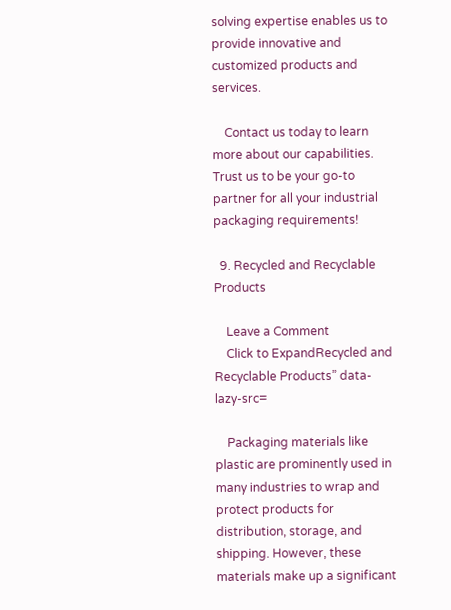solving expertise enables us to provide innovative and customized products and services.

    Contact us today to learn more about our capabilities. Trust us to be your go-to partner for all your industrial packaging requirements!

  9. Recycled and Recyclable Products

    Leave a Comment
    Click to ExpandRecycled and Recyclable Products” data-lazy-src=

    Packaging materials like plastic are prominently used in many industries to wrap and protect products for distribution, storage, and shipping. However, these materials make up a significant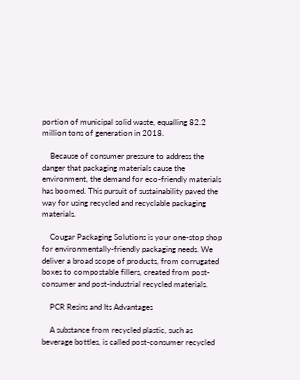portion of municipal solid waste, equalling 82.2 million tons of generation in 2018.

    Because of consumer pressure to address the danger that packaging materials cause the environment, the demand for eco-friendly materials has boomed. This pursuit of sustainability paved the way for using recycled and recyclable packaging materials.

    Cougar Packaging Solutions is your one-stop shop for environmentally-friendly packaging needs. We deliver a broad scope of products, from corrugated boxes to compostable fillers, created from post-consumer and post-industrial recycled materials.

    PCR Resins and Its Advantages

    A substance from recycled plastic, such as beverage bottles, is called post-consumer recycled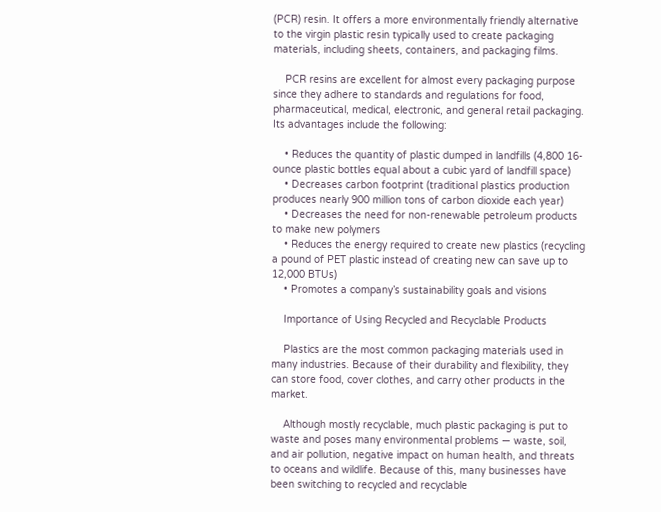(PCR) resin. It offers a more environmentally friendly alternative to the virgin plastic resin typically used to create packaging materials, including sheets, containers, and packaging films.

    PCR resins are excellent for almost every packaging purpose since they adhere to standards and regulations for food, pharmaceutical, medical, electronic, and general retail packaging. Its advantages include the following:

    • Reduces the quantity of plastic dumped in landfills (4,800 16-ounce plastic bottles equal about a cubic yard of landfill space)
    • Decreases carbon footprint (traditional plastics production produces nearly 900 million tons of carbon dioxide each year)
    • Decreases the need for non-renewable petroleum products to make new polymers
    • Reduces the energy required to create new plastics (recycling a pound of PET plastic instead of creating new can save up to 12,000 BTUs)
    • Promotes a company’s sustainability goals and visions

    Importance of Using Recycled and Recyclable Products

    Plastics are the most common packaging materials used in many industries. Because of their durability and flexibility, they can store food, cover clothes, and carry other products in the market.

    Although mostly recyclable, much plastic packaging is put to waste and poses many environmental problems — waste, soil, and air pollution, negative impact on human health, and threats to oceans and wildlife. Because of this, many businesses have been switching to recycled and recyclable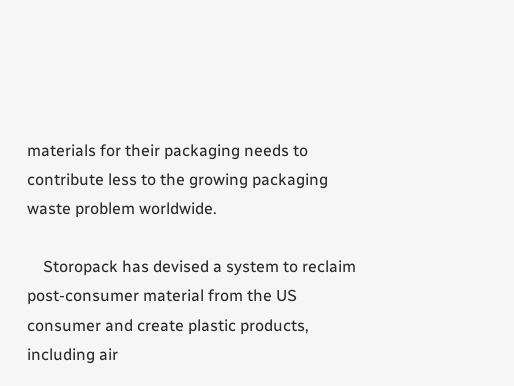materials for their packaging needs to contribute less to the growing packaging waste problem worldwide.

    Storopack has devised a system to reclaim post-consumer material from the US consumer and create plastic products, including air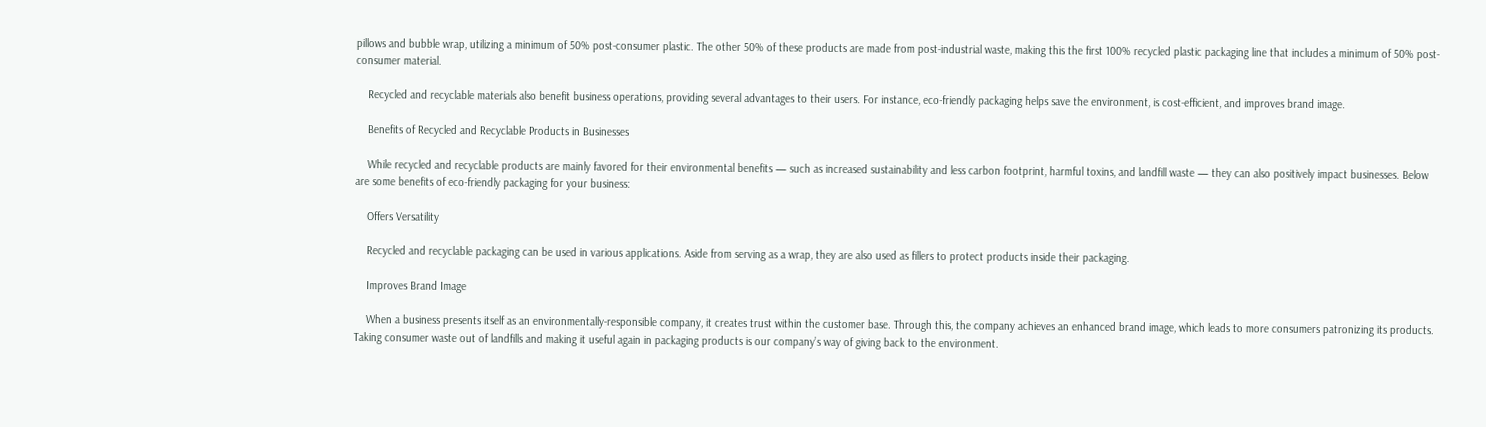pillows and bubble wrap, utilizing a minimum of 50% post-consumer plastic. The other 50% of these products are made from post-industrial waste, making this the first 100% recycled plastic packaging line that includes a minimum of 50% post-consumer material.

    Recycled and recyclable materials also benefit business operations, providing several advantages to their users. For instance, eco-friendly packaging helps save the environment, is cost-efficient, and improves brand image.

    Benefits of Recycled and Recyclable Products in Businesses

    While recycled and recyclable products are mainly favored for their environmental benefits — such as increased sustainability and less carbon footprint, harmful toxins, and landfill waste — they can also positively impact businesses. Below are some benefits of eco-friendly packaging for your business:

    Offers Versatility

    Recycled and recyclable packaging can be used in various applications. Aside from serving as a wrap, they are also used as fillers to protect products inside their packaging.

    Improves Brand Image

    When a business presents itself as an environmentally-responsible company, it creates trust within the customer base. Through this, the company achieves an enhanced brand image, which leads to more consumers patronizing its products. Taking consumer waste out of landfills and making it useful again in packaging products is our company’s way of giving back to the environment.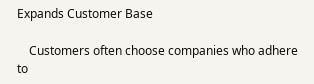Expands Customer Base

    Customers often choose companies who adhere to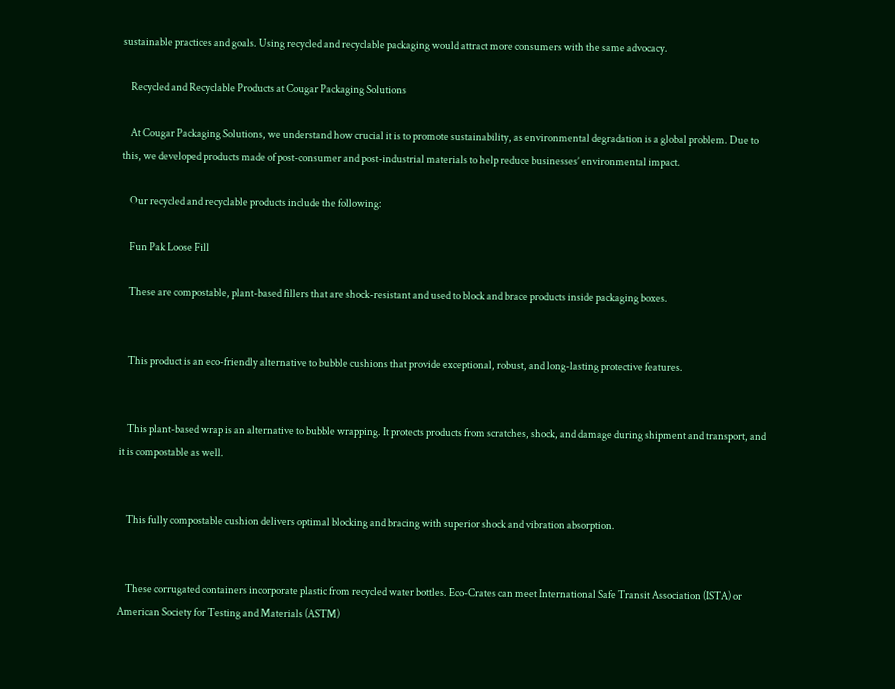sustainable practices and goals. Using recycled and recyclable packaging would attract more consumers with the same advocacy.

    Recycled and Recyclable Products at Cougar Packaging Solutions

    At Cougar Packaging Solutions, we understand how crucial it is to promote sustainability, as environmental degradation is a global problem. Due to this, we developed products made of post-consumer and post-industrial materials to help reduce businesses’ environmental impact.

    Our recycled and recyclable products include the following:

    Fun Pak Loose Fill

    These are compostable, plant-based fillers that are shock-resistant and used to block and brace products inside packaging boxes.


    This product is an eco-friendly alternative to bubble cushions that provide exceptional, robust, and long-lasting protective features.


    This plant-based wrap is an alternative to bubble wrapping. It protects products from scratches, shock, and damage during shipment and transport, and it is compostable as well.


    This fully compostable cushion delivers optimal blocking and bracing with superior shock and vibration absorption.


    These corrugated containers incorporate plastic from recycled water bottles. Eco-Crates can meet International Safe Transit Association (ISTA) or American Society for Testing and Materials (ASTM)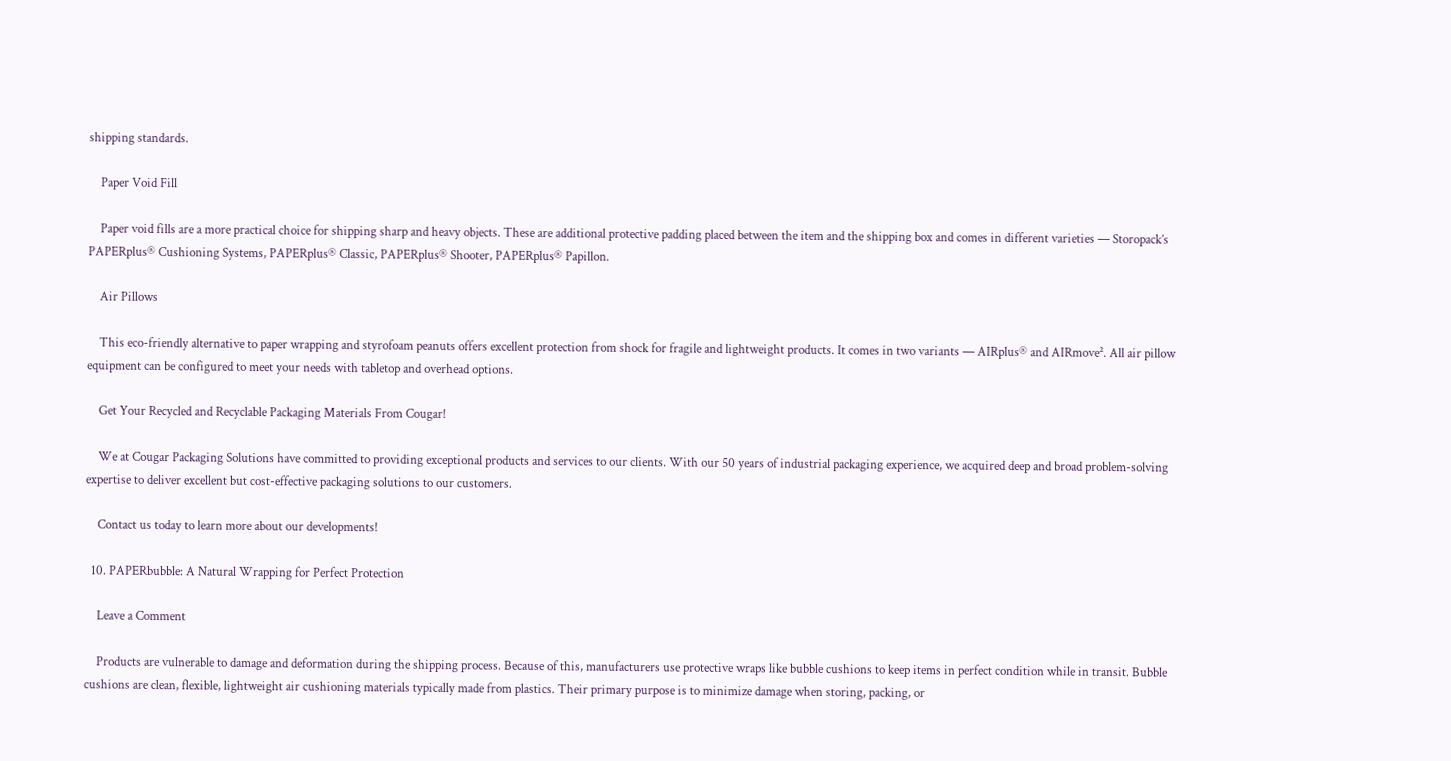shipping standards.

    Paper Void Fill

    Paper void fills are a more practical choice for shipping sharp and heavy objects. These are additional protective padding placed between the item and the shipping box and comes in different varieties — Storopack’s PAPERplus® Cushioning Systems, PAPERplus® Classic, PAPERplus® Shooter, PAPERplus® Papillon.

    Air Pillows

    This eco-friendly alternative to paper wrapping and styrofoam peanuts offers excellent protection from shock for fragile and lightweight products. It comes in two variants — AIRplus® and AIRmove². All air pillow equipment can be configured to meet your needs with tabletop and overhead options.

    Get Your Recycled and Recyclable Packaging Materials From Cougar!

    We at Cougar Packaging Solutions have committed to providing exceptional products and services to our clients. With our 50 years of industrial packaging experience, we acquired deep and broad problem-solving expertise to deliver excellent but cost-effective packaging solutions to our customers.

    Contact us today to learn more about our developments!

  10. PAPERbubble: A Natural Wrapping for Perfect Protection

    Leave a Comment

    Products are vulnerable to damage and deformation during the shipping process. Because of this, manufacturers use protective wraps like bubble cushions to keep items in perfect condition while in transit. Bubble cushions are clean, flexible, lightweight air cushioning materials typically made from plastics. Their primary purpose is to minimize damage when storing, packing, or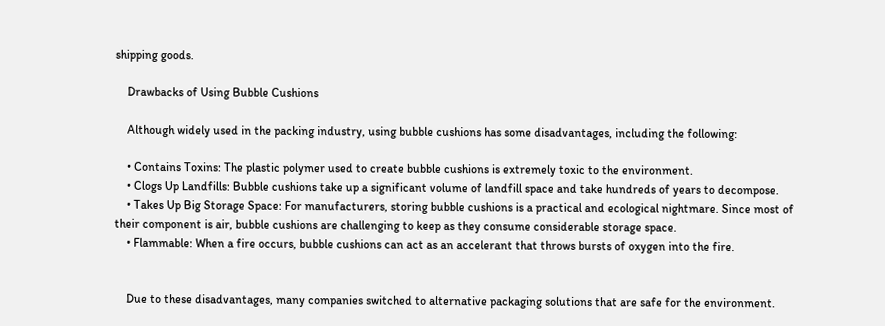shipping goods.

    Drawbacks of Using Bubble Cushions

    Although widely used in the packing industry, using bubble cushions has some disadvantages, including the following:

    • Contains Toxins: The plastic polymer used to create bubble cushions is extremely toxic to the environment.
    • Clogs Up Landfills: Bubble cushions take up a significant volume of landfill space and take hundreds of years to decompose.
    • Takes Up Big Storage Space: For manufacturers, storing bubble cushions is a practical and ecological nightmare. Since most of their component is air, bubble cushions are challenging to keep as they consume considerable storage space.
    • Flammable: When a fire occurs, bubble cushions can act as an accelerant that throws bursts of oxygen into the fire.


    Due to these disadvantages, many companies switched to alternative packaging solutions that are safe for the environment.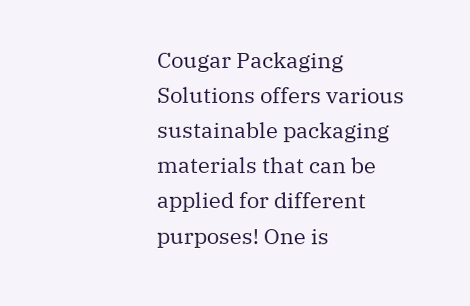Cougar Packaging Solutions offers various sustainable packaging materials that can be applied for different purposes! One is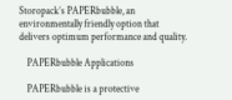Storopack’s PAPERbubble, an environmentally friendly option that delivers optimum performance and quality.

    PAPERbubble Applications

    PAPERbubble is a protective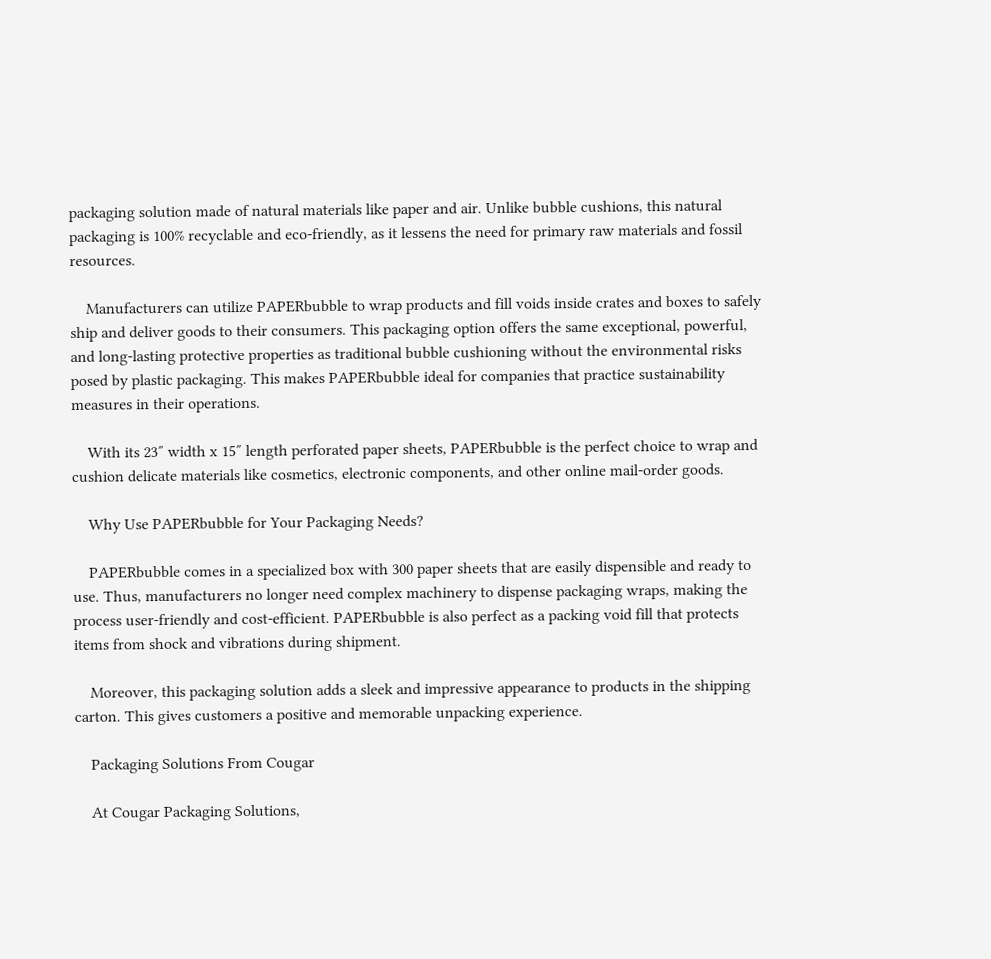packaging solution made of natural materials like paper and air. Unlike bubble cushions, this natural packaging is 100% recyclable and eco-friendly, as it lessens the need for primary raw materials and fossil resources.

    Manufacturers can utilize PAPERbubble to wrap products and fill voids inside crates and boxes to safely ship and deliver goods to their consumers. This packaging option offers the same exceptional, powerful, and long-lasting protective properties as traditional bubble cushioning without the environmental risks posed by plastic packaging. This makes PAPERbubble ideal for companies that practice sustainability measures in their operations.

    With its 23″ width x 15″ length perforated paper sheets, PAPERbubble is the perfect choice to wrap and cushion delicate materials like cosmetics, electronic components, and other online mail-order goods.

    Why Use PAPERbubble for Your Packaging Needs?

    PAPERbubble comes in a specialized box with 300 paper sheets that are easily dispensible and ready to use. Thus, manufacturers no longer need complex machinery to dispense packaging wraps, making the process user-friendly and cost-efficient. PAPERbubble is also perfect as a packing void fill that protects items from shock and vibrations during shipment.

    Moreover, this packaging solution adds a sleek and impressive appearance to products in the shipping carton. This gives customers a positive and memorable unpacking experience.

    Packaging Solutions From Cougar

    At Cougar Packaging Solutions,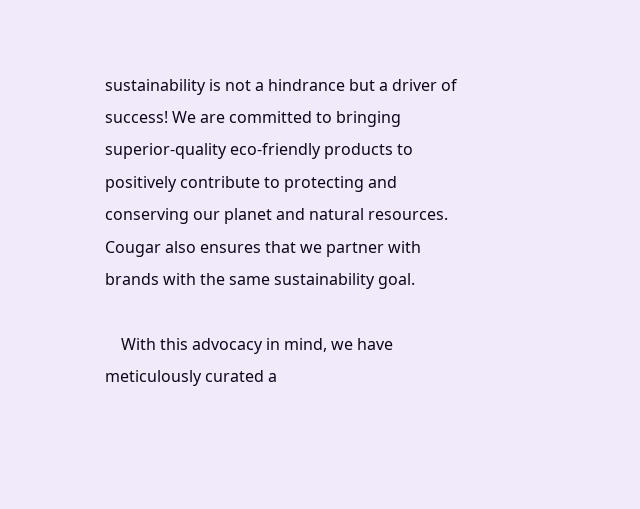sustainability is not a hindrance but a driver of success! We are committed to bringing superior-quality eco-friendly products to positively contribute to protecting and conserving our planet and natural resources. Cougar also ensures that we partner with brands with the same sustainability goal.

    With this advocacy in mind, we have meticulously curated a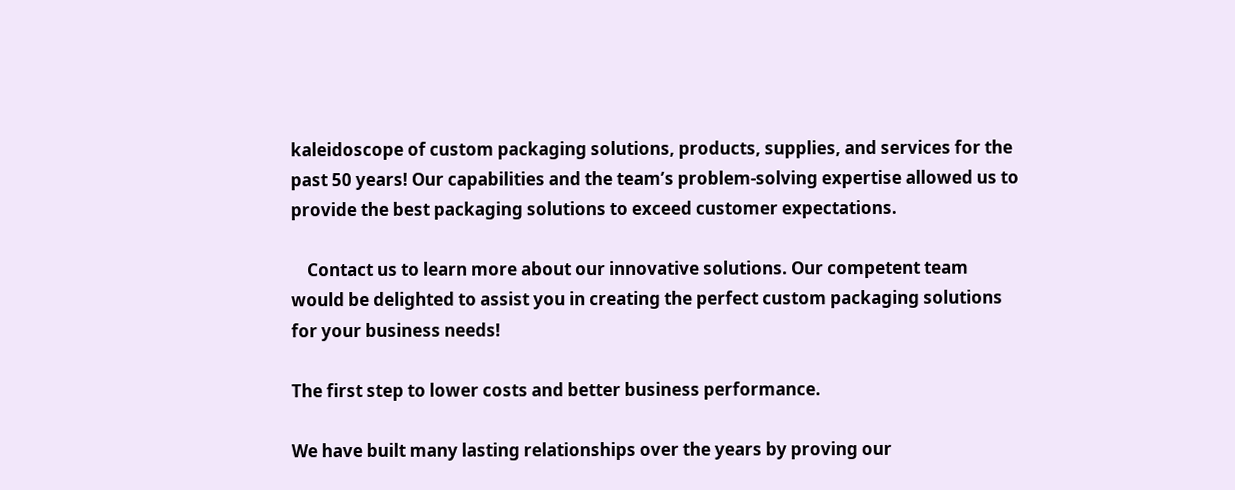kaleidoscope of custom packaging solutions, products, supplies, and services for the past 50 years! Our capabilities and the team’s problem-solving expertise allowed us to provide the best packaging solutions to exceed customer expectations.

    Contact us to learn more about our innovative solutions. Our competent team would be delighted to assist you in creating the perfect custom packaging solutions for your business needs!

The first step to lower costs and better business performance.

We have built many lasting relationships over the years by proving our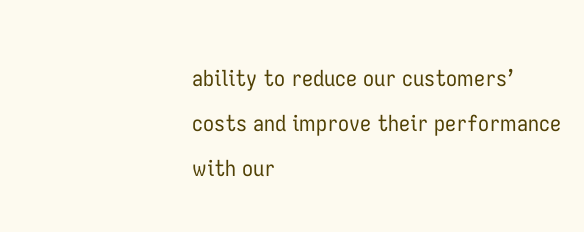ability to reduce our customers’ costs and improve their performance with our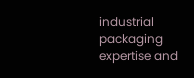industrial packaging expertise and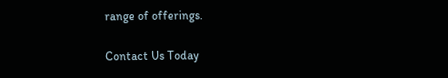range of offerings.

Contact Us Today